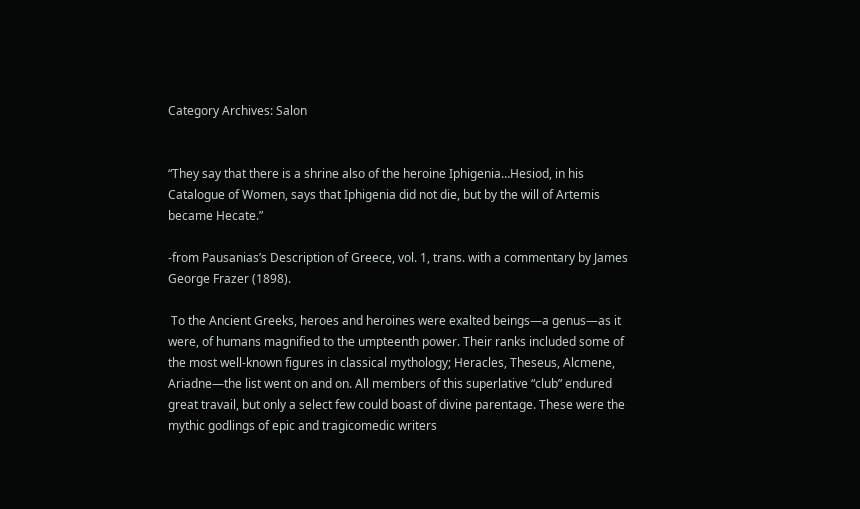Category Archives: Salon


“They say that there is a shrine also of the heroine Iphigenia…Hesiod, in his Catalogue of Women, says that Iphigenia did not die, but by the will of Artemis became Hecate.”

-from Pausanias’s Description of Greece, vol. 1, trans. with a commentary by James George Frazer (1898).

 To the Ancient Greeks, heroes and heroines were exalted beings—a genus—as it were, of humans magnified to the umpteenth power. Their ranks included some of the most well-known figures in classical mythology; Heracles, Theseus, Alcmene, Ariadne—the list went on and on. All members of this superlative “club” endured great travail, but only a select few could boast of divine parentage. These were the mythic godlings of epic and tragicomedic writers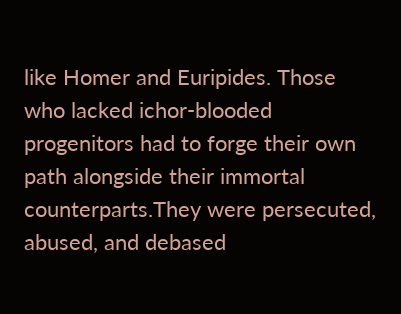like Homer and Euripides. Those who lacked ichor-blooded progenitors had to forge their own path alongside their immortal counterparts.They were persecuted, abused, and debased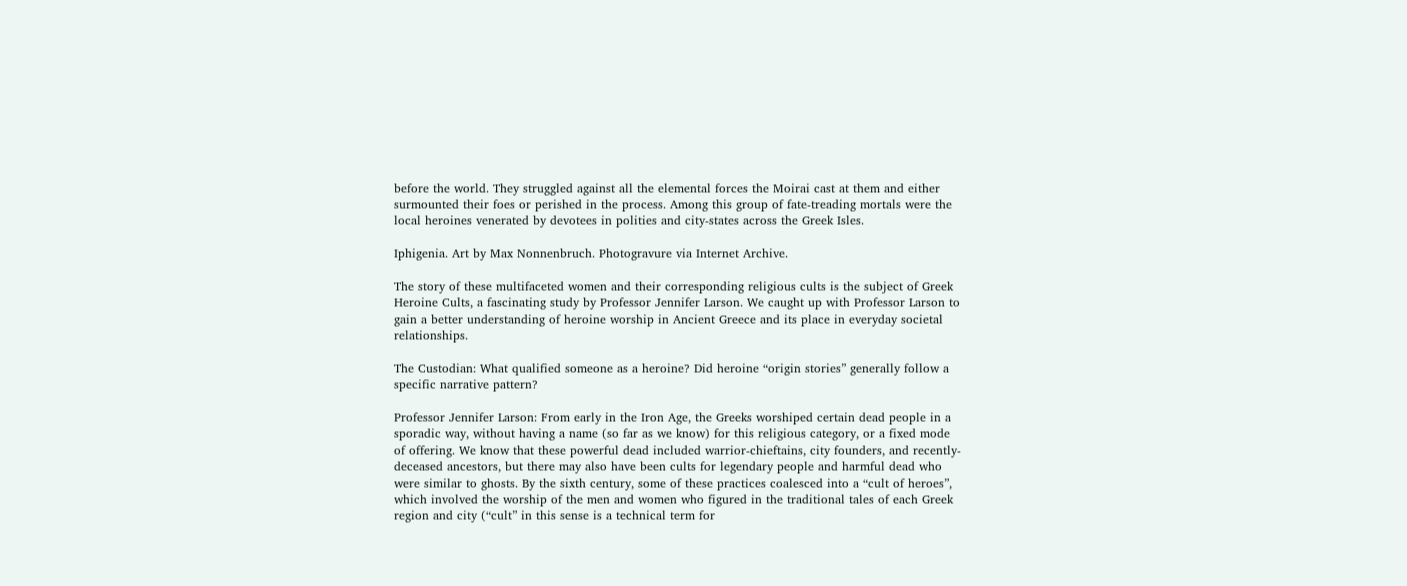before the world. They struggled against all the elemental forces the Moirai cast at them and either surmounted their foes or perished in the process. Among this group of fate-treading mortals were the local heroines venerated by devotees in polities and city-states across the Greek Isles.

Iphigenia. Art by Max Nonnenbruch. Photogravure via Internet Archive.

The story of these multifaceted women and their corresponding religious cults is the subject of Greek Heroine Cults, a fascinating study by Professor Jennifer Larson. We caught up with Professor Larson to gain a better understanding of heroine worship in Ancient Greece and its place in everyday societal relationships.

The Custodian: What qualified someone as a heroine? Did heroine “origin stories” generally follow a specific narrative pattern?

Professor Jennifer Larson: From early in the Iron Age, the Greeks worshiped certain dead people in a sporadic way, without having a name (so far as we know) for this religious category, or a fixed mode of offering. We know that these powerful dead included warrior-chieftains, city founders, and recently-deceased ancestors, but there may also have been cults for legendary people and harmful dead who were similar to ghosts. By the sixth century, some of these practices coalesced into a “cult of heroes”, which involved the worship of the men and women who figured in the traditional tales of each Greek region and city (“cult” in this sense is a technical term for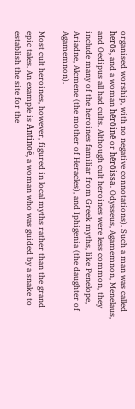organised worship, with no negative connotations). Such a man was called herōs, and a woman hērōinē or hērōissa. Odysseus, Agamemnon, Menelaus, and Oedipus all had cults. Although cult heroines were less common, they include many of the heroines familiar from Greek myths, like Penelope, Ariadne, Alcmene (the mother of Heracles), and Iphigenia (the daughter of Agamemnon).

Most cult heroines, however, figured in local myths rather than the grand epic tales. An example is Antinoë, a woman who was guided by a snake to establish the site for the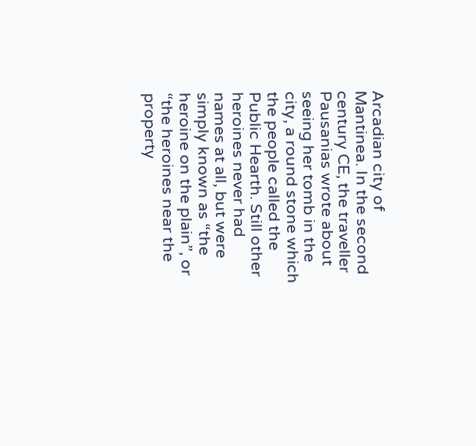Arcadian city of Mantinea. In the second century CE, the traveller Pausanias wrote about seeing her tomb in the city, a round stone which the people called the Public Hearth. Still other heroines never had names at all, but were simply known as “the heroine on the plain”, or “the heroines near the property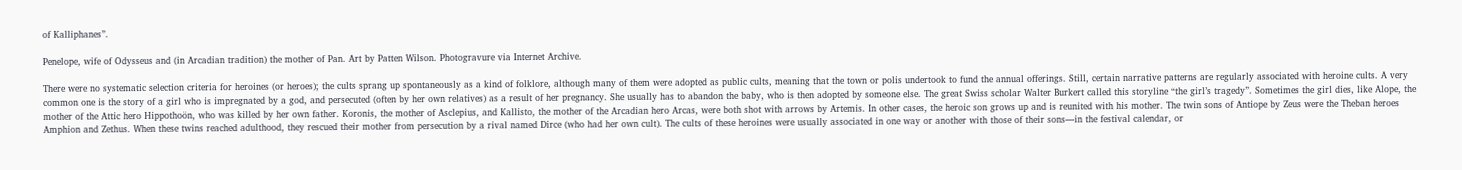of Kalliphanes”.

Penelope, wife of Odysseus and (in Arcadian tradition) the mother of Pan. Art by Patten Wilson. Photogravure via Internet Archive.

There were no systematic selection criteria for heroines (or heroes); the cults sprang up spontaneously as a kind of folklore, although many of them were adopted as public cults, meaning that the town or polis undertook to fund the annual offerings. Still, certain narrative patterns are regularly associated with heroine cults. A very common one is the story of a girl who is impregnated by a god, and persecuted (often by her own relatives) as a result of her pregnancy. She usually has to abandon the baby, who is then adopted by someone else. The great Swiss scholar Walter Burkert called this storyline “the girl’s tragedy”. Sometimes the girl dies, like Alope, the mother of the Attic hero Hippothoön, who was killed by her own father. Koronis, the mother of Asclepius, and Kallisto, the mother of the Arcadian hero Arcas, were both shot with arrows by Artemis. In other cases, the heroic son grows up and is reunited with his mother. The twin sons of Antiope by Zeus were the Theban heroes Amphion and Zethus. When these twins reached adulthood, they rescued their mother from persecution by a rival named Dirce (who had her own cult). The cults of these heroines were usually associated in one way or another with those of their sons—in the festival calendar, or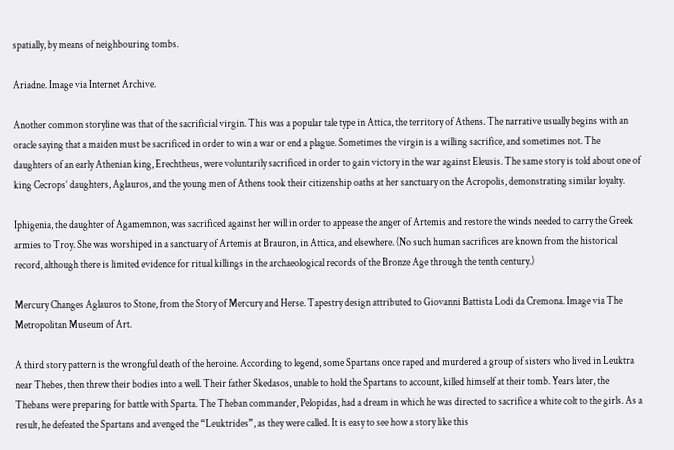spatially, by means of neighbouring tombs.

Ariadne. Image via Internet Archive.

Another common storyline was that of the sacrificial virgin. This was a popular tale type in Attica, the territory of Athens. The narrative usually begins with an oracle saying that a maiden must be sacrificed in order to win a war or end a plague. Sometimes the virgin is a willing sacrifice, and sometimes not. The daughters of an early Athenian king, Erechtheus, were voluntarily sacrificed in order to gain victory in the war against Eleusis. The same story is told about one of king Cecrops’ daughters, Aglauros, and the young men of Athens took their citizenship oaths at her sanctuary on the Acropolis, demonstrating similar loyalty.

Iphigenia, the daughter of Agamemnon, was sacrificed against her will in order to appease the anger of Artemis and restore the winds needed to carry the Greek armies to Troy. She was worshiped in a sanctuary of Artemis at Brauron, in Attica, and elsewhere. (No such human sacrifices are known from the historical record, although there is limited evidence for ritual killings in the archaeological records of the Bronze Age through the tenth century.)

Mercury Changes Aglauros to Stone, from the Story of Mercury and Herse. Tapestry design attributed to Giovanni Battista Lodi da Cremona. Image via The Metropolitan Museum of Art.

A third story pattern is the wrongful death of the heroine. According to legend, some Spartans once raped and murdered a group of sisters who lived in Leuktra near Thebes, then threw their bodies into a well. Their father Skedasos, unable to hold the Spartans to account, killed himself at their tomb. Years later, the Thebans were preparing for battle with Sparta. The Theban commander, Pelopidas, had a dream in which he was directed to sacrifice a white colt to the girls. As a result, he defeated the Spartans and avenged the “Leuktrides”, as they were called. It is easy to see how a story like this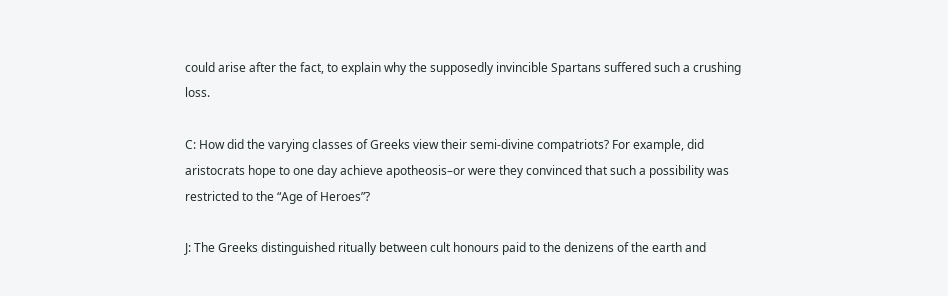could arise after the fact, to explain why the supposedly invincible Spartans suffered such a crushing loss.

C: How did the varying classes of Greeks view their semi-divine compatriots? For example, did aristocrats hope to one day achieve apotheosis–or were they convinced that such a possibility was restricted to the “Age of Heroes”?

J: The Greeks distinguished ritually between cult honours paid to the denizens of the earth and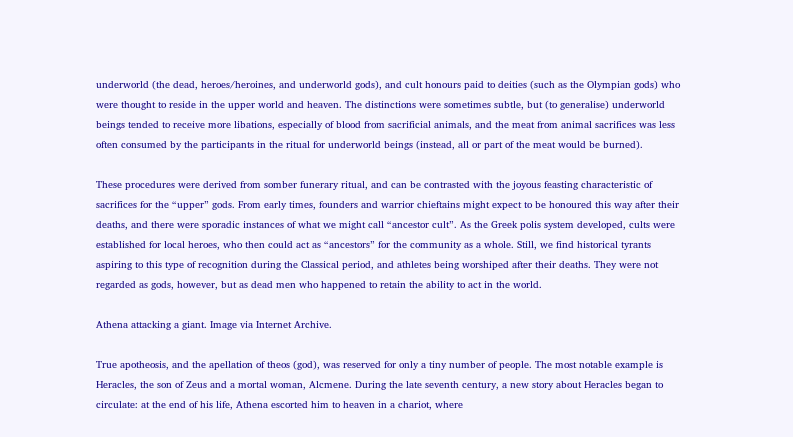underworld (the dead, heroes/heroines, and underworld gods), and cult honours paid to deities (such as the Olympian gods) who were thought to reside in the upper world and heaven. The distinctions were sometimes subtle, but (to generalise) underworld beings tended to receive more libations, especially of blood from sacrificial animals, and the meat from animal sacrifices was less often consumed by the participants in the ritual for underworld beings (instead, all or part of the meat would be burned).

These procedures were derived from somber funerary ritual, and can be contrasted with the joyous feasting characteristic of sacrifices for the “upper” gods. From early times, founders and warrior chieftains might expect to be honoured this way after their deaths, and there were sporadic instances of what we might call “ancestor cult”. As the Greek polis system developed, cults were established for local heroes, who then could act as “ancestors” for the community as a whole. Still, we find historical tyrants aspiring to this type of recognition during the Classical period, and athletes being worshiped after their deaths. They were not regarded as gods, however, but as dead men who happened to retain the ability to act in the world.

Athena attacking a giant. Image via Internet Archive.

True apotheosis, and the apellation of theos (god), was reserved for only a tiny number of people. The most notable example is Heracles, the son of Zeus and a mortal woman, Alcmene. During the late seventh century, a new story about Heracles began to circulate: at the end of his life, Athena escorted him to heaven in a chariot, where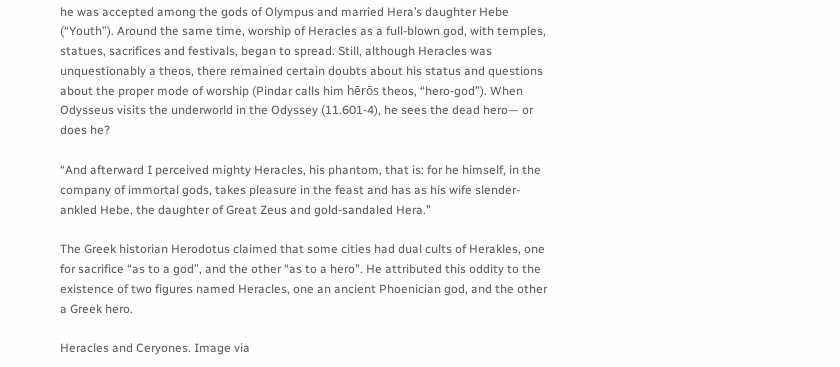he was accepted among the gods of Olympus and married Hera’s daughter Hebe (“Youth”). Around the same time, worship of Heracles as a full-blown god, with temples, statues, sacrifices and festivals, began to spread. Still, although Heracles was unquestionably a theos, there remained certain doubts about his status and questions about the proper mode of worship (Pindar calls him hērōs theos, “hero-god”). When Odysseus visits the underworld in the Odyssey (11.601-4), he sees the dead hero— or does he?

“And afterward I perceived mighty Heracles, his phantom, that is: for he himself, in the company of immortal gods, takes pleasure in the feast and has as his wife slender-ankled Hebe, the daughter of Great Zeus and gold-sandaled Hera.”

The Greek historian Herodotus claimed that some cities had dual cults of Herakles, one for sacrifice “as to a god”, and the other “as to a hero”. He attributed this oddity to the existence of two figures named Heracles, one an ancient Phoenician god, and the other a Greek hero.

Heracles and Ceryones. Image via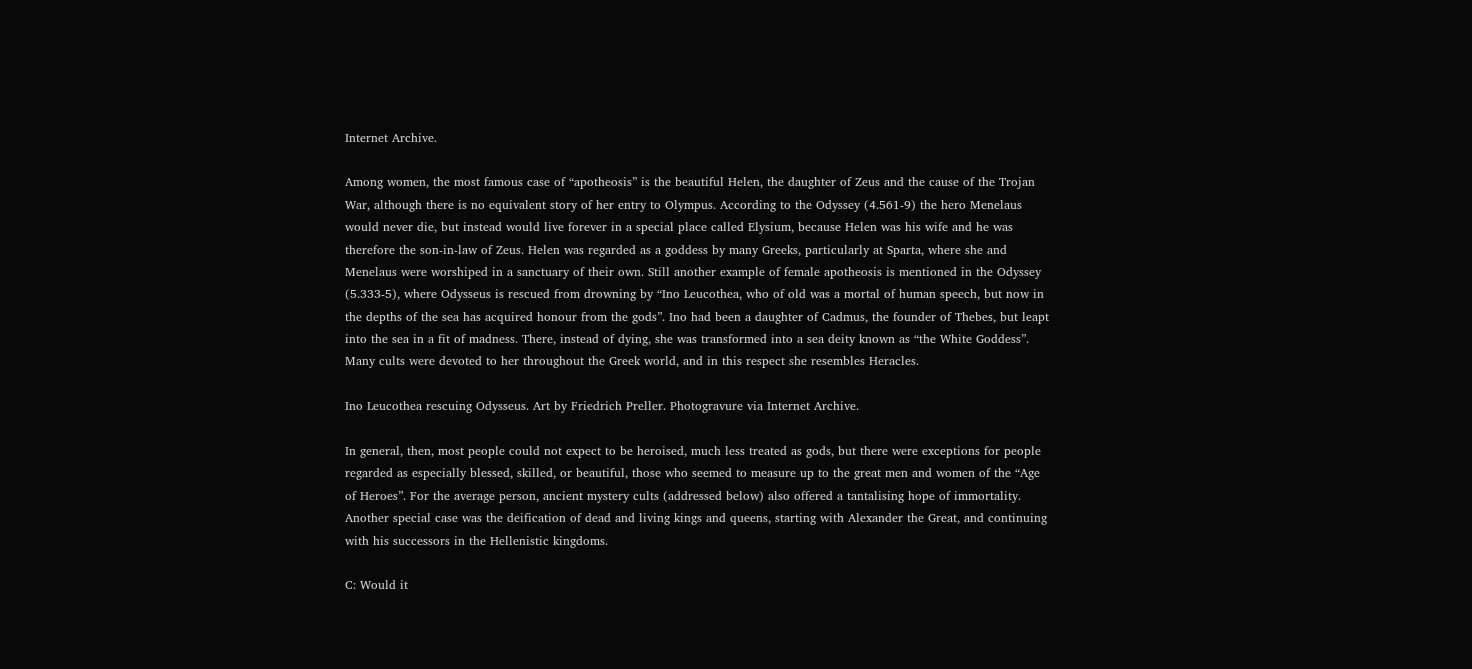Internet Archive.

Among women, the most famous case of “apotheosis” is the beautiful Helen, the daughter of Zeus and the cause of the Trojan War, although there is no equivalent story of her entry to Olympus. According to the Odyssey (4.561-9) the hero Menelaus would never die, but instead would live forever in a special place called Elysium, because Helen was his wife and he was therefore the son-in-law of Zeus. Helen was regarded as a goddess by many Greeks, particularly at Sparta, where she and Menelaus were worshiped in a sanctuary of their own. Still another example of female apotheosis is mentioned in the Odyssey (5.333-5), where Odysseus is rescued from drowning by “Ino Leucothea, who of old was a mortal of human speech, but now in the depths of the sea has acquired honour from the gods”. Ino had been a daughter of Cadmus, the founder of Thebes, but leapt into the sea in a fit of madness. There, instead of dying, she was transformed into a sea deity known as “the White Goddess”. Many cults were devoted to her throughout the Greek world, and in this respect she resembles Heracles.

Ino Leucothea rescuing Odysseus. Art by Friedrich Preller. Photogravure via Internet Archive.

In general, then, most people could not expect to be heroised, much less treated as gods, but there were exceptions for people regarded as especially blessed, skilled, or beautiful, those who seemed to measure up to the great men and women of the “Age of Heroes”. For the average person, ancient mystery cults (addressed below) also offered a tantalising hope of immortality. Another special case was the deification of dead and living kings and queens, starting with Alexander the Great, and continuing with his successors in the Hellenistic kingdoms.

C: Would it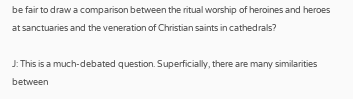be fair to draw a comparison between the ritual worship of heroines and heroes at sanctuaries and the veneration of Christian saints in cathedrals?

J: This is a much-debated question. Superficially, there are many similarities between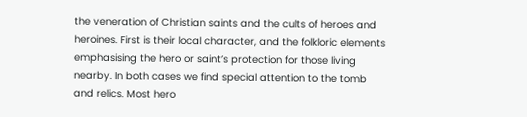the veneration of Christian saints and the cults of heroes and heroines. First is their local character, and the folkloric elements emphasising the hero or saint’s protection for those living nearby. In both cases we find special attention to the tomb and relics. Most hero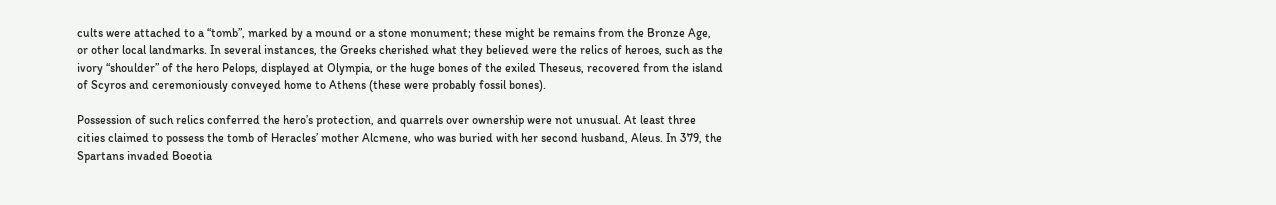cults were attached to a “tomb”, marked by a mound or a stone monument; these might be remains from the Bronze Age, or other local landmarks. In several instances, the Greeks cherished what they believed were the relics of heroes, such as the ivory “shoulder” of the hero Pelops, displayed at Olympia, or the huge bones of the exiled Theseus, recovered from the island of Scyros and ceremoniously conveyed home to Athens (these were probably fossil bones).

Possession of such relics conferred the hero’s protection, and quarrels over ownership were not unusual. At least three cities claimed to possess the tomb of Heracles’ mother Alcmene, who was buried with her second husband, Aleus. In 379, the Spartans invaded Boeotia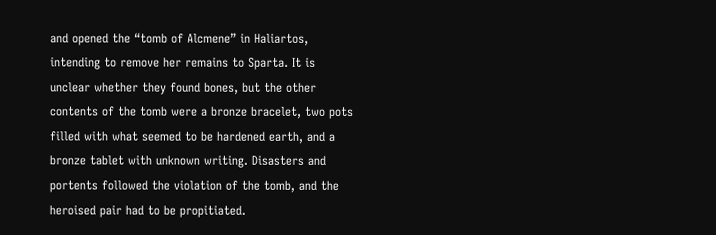and opened the “tomb of Alcmene” in Haliartos, intending to remove her remains to Sparta. It is unclear whether they found bones, but the other contents of the tomb were a bronze bracelet, two pots filled with what seemed to be hardened earth, and a bronze tablet with unknown writing. Disasters and portents followed the violation of the tomb, and the heroised pair had to be propitiated.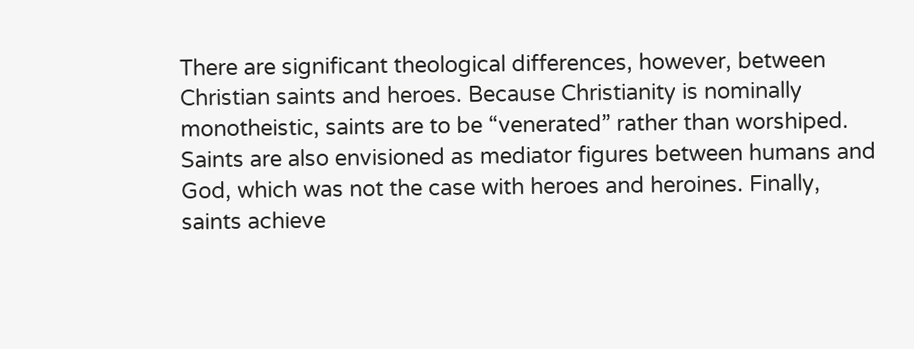There are significant theological differences, however, between Christian saints and heroes. Because Christianity is nominally monotheistic, saints are to be “venerated” rather than worshiped. Saints are also envisioned as mediator figures between humans and God, which was not the case with heroes and heroines. Finally, saints achieve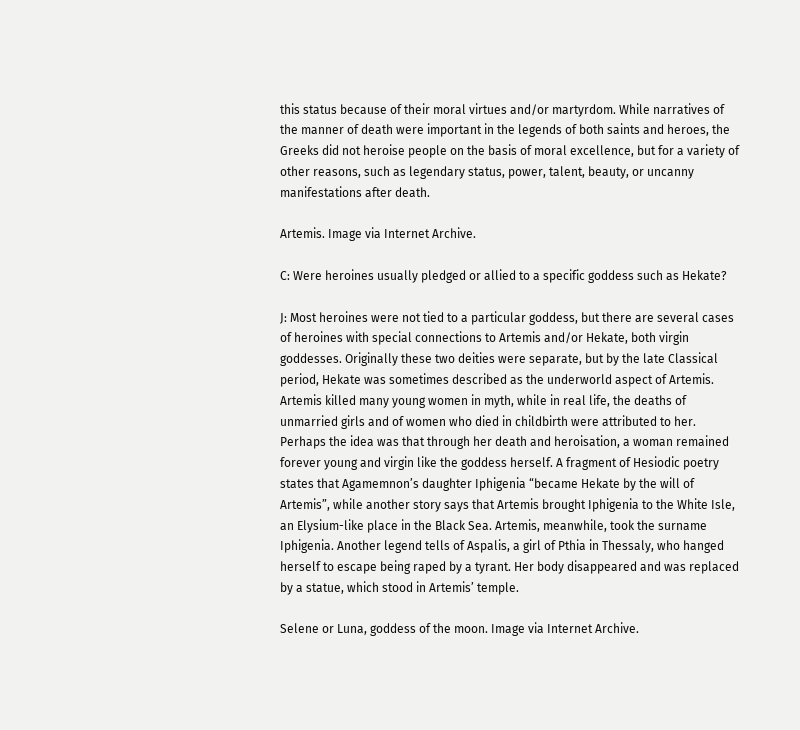this status because of their moral virtues and/or martyrdom. While narratives of the manner of death were important in the legends of both saints and heroes, the Greeks did not heroise people on the basis of moral excellence, but for a variety of other reasons, such as legendary status, power, talent, beauty, or uncanny manifestations after death.

Artemis. Image via Internet Archive.

C: Were heroines usually pledged or allied to a specific goddess such as Hekate?

J: Most heroines were not tied to a particular goddess, but there are several cases of heroines with special connections to Artemis and/or Hekate, both virgin goddesses. Originally these two deities were separate, but by the late Classical period, Hekate was sometimes described as the underworld aspect of Artemis. Artemis killed many young women in myth, while in real life, the deaths of unmarried girls and of women who died in childbirth were attributed to her. Perhaps the idea was that through her death and heroisation, a woman remained forever young and virgin like the goddess herself. A fragment of Hesiodic poetry states that Agamemnon’s daughter Iphigenia “became Hekate by the will of Artemis”, while another story says that Artemis brought Iphigenia to the White Isle, an Elysium-like place in the Black Sea. Artemis, meanwhile, took the surname Iphigenia. Another legend tells of Aspalis, a girl of Pthia in Thessaly, who hanged herself to escape being raped by a tyrant. Her body disappeared and was replaced by a statue, which stood in Artemis’ temple.

Selene or Luna, goddess of the moon. Image via Internet Archive.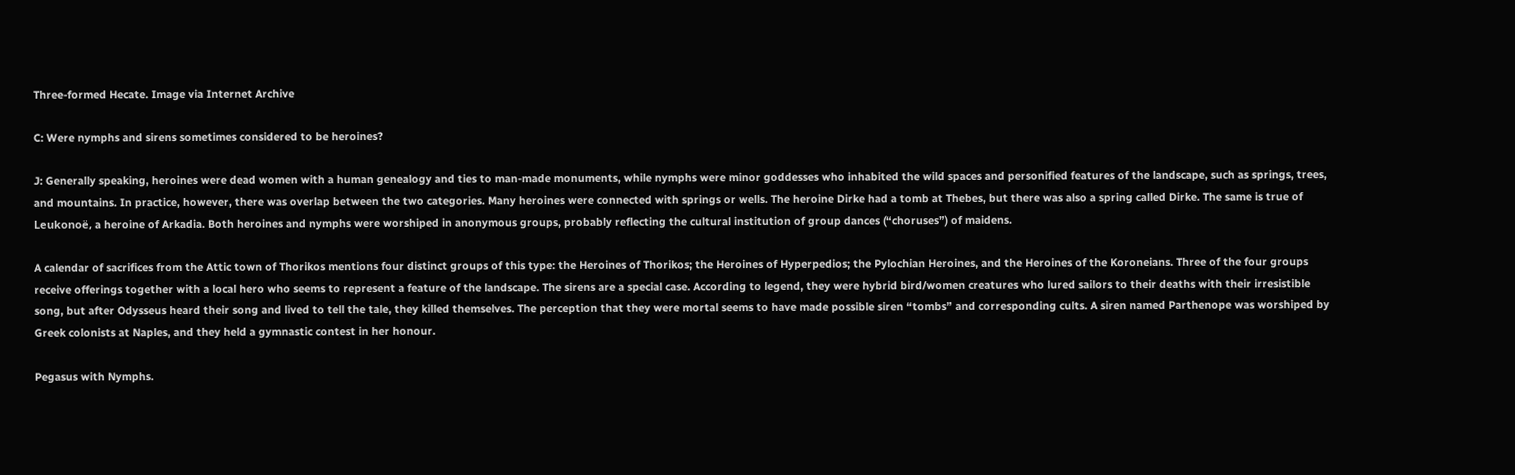Three-formed Hecate. Image via Internet Archive

C: Were nymphs and sirens sometimes considered to be heroines?

J: Generally speaking, heroines were dead women with a human genealogy and ties to man-made monuments, while nymphs were minor goddesses who inhabited the wild spaces and personified features of the landscape, such as springs, trees, and mountains. In practice, however, there was overlap between the two categories. Many heroines were connected with springs or wells. The heroine Dirke had a tomb at Thebes, but there was also a spring called Dirke. The same is true of Leukonoë, a heroine of Arkadia. Both heroines and nymphs were worshiped in anonymous groups, probably reflecting the cultural institution of group dances (“choruses”) of maidens.

A calendar of sacrifices from the Attic town of Thorikos mentions four distinct groups of this type: the Heroines of Thorikos; the Heroines of Hyperpedios; the Pylochian Heroines, and the Heroines of the Koroneians. Three of the four groups receive offerings together with a local hero who seems to represent a feature of the landscape. The sirens are a special case. According to legend, they were hybrid bird/women creatures who lured sailors to their deaths with their irresistible song, but after Odysseus heard their song and lived to tell the tale, they killed themselves. The perception that they were mortal seems to have made possible siren “tombs” and corresponding cults. A siren named Parthenope was worshiped by Greek colonists at Naples, and they held a gymnastic contest in her honour.

Pegasus with Nymphs.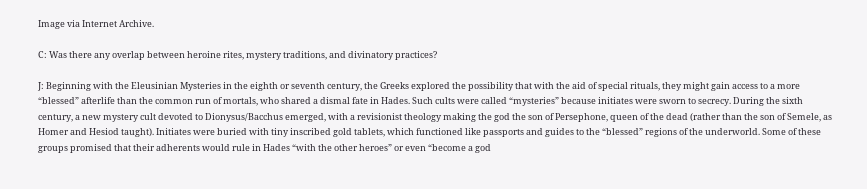Image via Internet Archive.

C: Was there any overlap between heroine rites, mystery traditions, and divinatory practices?

J: Beginning with the Eleusinian Mysteries in the eighth or seventh century, the Greeks explored the possibility that with the aid of special rituals, they might gain access to a more “blessed” afterlife than the common run of mortals, who shared a dismal fate in Hades. Such cults were called “mysteries” because initiates were sworn to secrecy. During the sixth century, a new mystery cult devoted to Dionysus/Bacchus emerged, with a revisionist theology making the god the son of Persephone, queen of the dead (rather than the son of Semele, as Homer and Hesiod taught). Initiates were buried with tiny inscribed gold tablets, which functioned like passports and guides to the “blessed” regions of the underworld. Some of these groups promised that their adherents would rule in Hades “with the other heroes” or even “become a god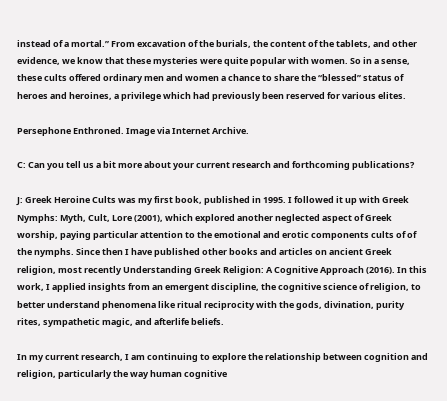instead of a mortal.” From excavation of the burials, the content of the tablets, and other evidence, we know that these mysteries were quite popular with women. So in a sense, these cults offered ordinary men and women a chance to share the “blessed” status of heroes and heroines, a privilege which had previously been reserved for various elites.

Persephone Enthroned. Image via Internet Archive.

C: Can you tell us a bit more about your current research and forthcoming publications?

J: Greek Heroine Cults was my first book, published in 1995. I followed it up with Greek Nymphs: Myth, Cult, Lore (2001), which explored another neglected aspect of Greek worship, paying particular attention to the emotional and erotic components cults of of the nymphs. Since then I have published other books and articles on ancient Greek religion, most recently Understanding Greek Religion: A Cognitive Approach (2016). In this work, I applied insights from an emergent discipline, the cognitive science of religion, to better understand phenomena like ritual reciprocity with the gods, divination, purity rites, sympathetic magic, and afterlife beliefs.

In my current research, I am continuing to explore the relationship between cognition and religion, particularly the way human cognitive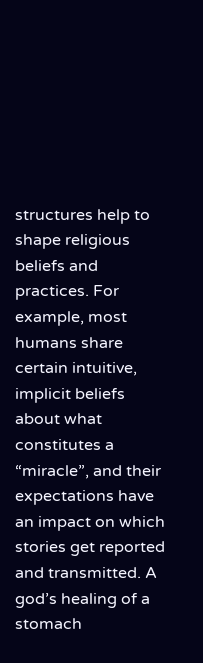structures help to shape religious beliefs and practices. For example, most humans share certain intuitive, implicit beliefs about what constitutes a “miracle”, and their expectations have an impact on which stories get reported and transmitted. A god’s healing of a stomach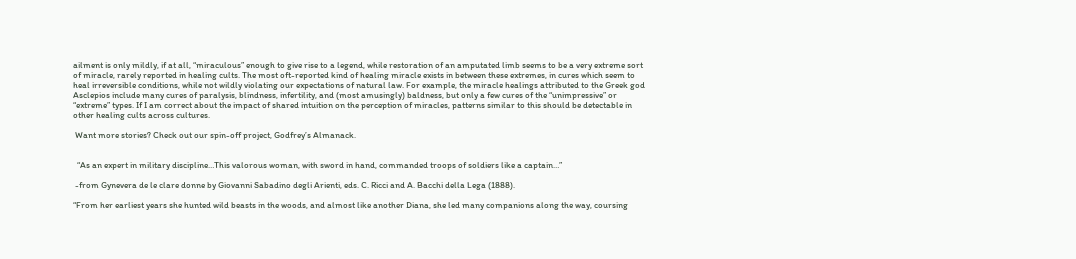ailment is only mildly, if at all, “miraculous” enough to give rise to a legend, while restoration of an amputated limb seems to be a very extreme sort of miracle, rarely reported in healing cults. The most oft-reported kind of healing miracle exists in between these extremes, in cures which seem to heal irreversible conditions, while not wildly violating our expectations of natural law. For example, the miracle healings attributed to the Greek god Asclepios include many cures of paralysis, blindness, infertility, and (most amusingly) baldness, but only a few cures of the “unimpressive” or “extreme” types. If I am correct about the impact of shared intuition on the perception of miracles, patterns similar to this should be detectable in other healing cults across cultures.

 Want more stories? Check out our spin-off project, Godfrey’s Almanack.


  “As an expert in military discipline…This valorous woman, with sword in hand, commanded troops of soldiers like a captain…”

 -from Gynevera de le clare donne by Giovanni Sabadino degli Arienti, eds. C. Ricci and A. Bacchi della Lega (1888).

“From her earliest years she hunted wild beasts in the woods, and almost like another Diana, she led many companions along the way, coursing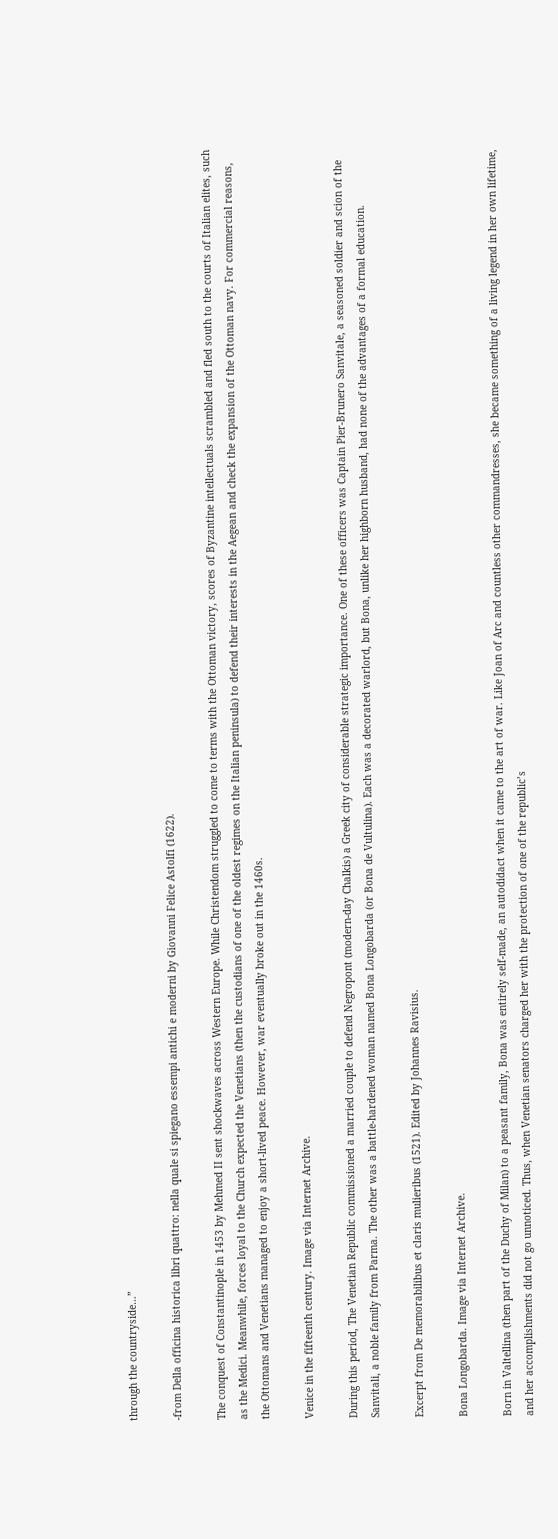through the countryside…”

-from Della officina historica libri quattro: nella quale si spiegano essempi antichi e moderni by Giovanni Felice Astolfi (1622).

The conquest of Constantinople in 1453 by Mehmed II sent shockwaves across Western Europe. While Christendom struggled to come to terms with the Ottoman victory, scores of Byzantine intellectuals scrambled and fled south to the courts of Italian elites, such as the Medici. Meanwhile, forces loyal to the Church expected the Venetians (then the custodians of one of the oldest regimes on the Italian peninsula) to defend their interests in the Aegean and check the expansion of the Ottoman navy. For commercial reasons, the Ottomans and Venetians managed to enjoy a short-lived peace. However, war eventually broke out in the 1460s.

Venice in the fifteenth century. Image via Internet Archive.

During this period, The Venetian Republic commissioned a married couple to defend Negropont (modern-day Chalkis) a Greek city of considerable strategic importance. One of these officers was Captain Pier-Brunero Sanvitale, a seasoned soldier and scion of the Sanvitali, a noble family from Parma. The other was a battle-hardened woman named Bona Longobarda (or Bona de Vultulina). Each was a decorated warlord, but Bona, unlike her highborn husband, had none of the advantages of a formal education.

Excerpt from De memorabilibus et claris mulieribus (1521). Edited by Johannes Ravisius.

Bona Longobarda. Image via Internet Archive.

Born in Valtellina (then part of the Duchy of Milan) to a peasant family, Bona was entirely self-made, an autodidact when it came to the art of war. Like Joan of Arc and countless other commandresses, she became something of a living legend in her own lifetime, and her accomplishments did not go unnoticed. Thus, when Venetian senators charged her with the protection of one of the republic’s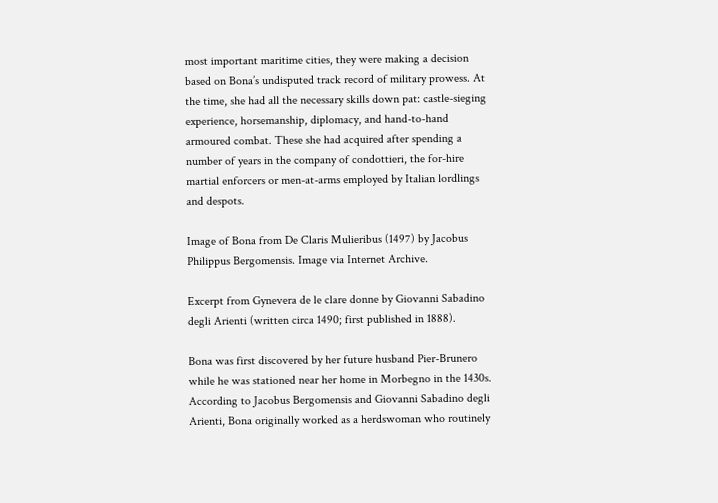most important maritime cities, they were making a decision based on Bona’s undisputed track record of military prowess. At the time, she had all the necessary skills down pat: castle-sieging experience, horsemanship, diplomacy, and hand-to-hand armoured combat. These she had acquired after spending a number of years in the company of condottieri, the for-hire martial enforcers or men-at-arms employed by Italian lordlings and despots.

Image of Bona from De Claris Mulieribus (1497) by Jacobus Philippus Bergomensis. Image via Internet Archive.

Excerpt from Gynevera de le clare donne by Giovanni Sabadino degli Arienti (written circa 1490; first published in 1888).

Bona was first discovered by her future husband Pier-Brunero while he was stationed near her home in Morbegno in the 1430s. According to Jacobus Bergomensis and Giovanni Sabadino degli Arienti, Bona originally worked as a herdswoman who routinely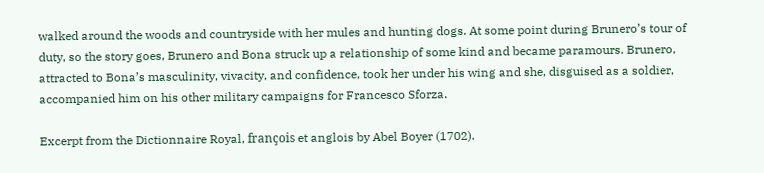walked around the woods and countryside with her mules and hunting dogs. At some point during Brunero’s tour of duty, so the story goes, Brunero and Bona struck up a relationship of some kind and became paramours. Brunero, attracted to Bona’s masculinity, vivacity, and confidence, took her under his wing and she, disguised as a soldier, accompanied him on his other military campaigns for Francesco Sforza.

Excerpt from the Dictionnaire Royal, françois et anglois by Abel Boyer (1702).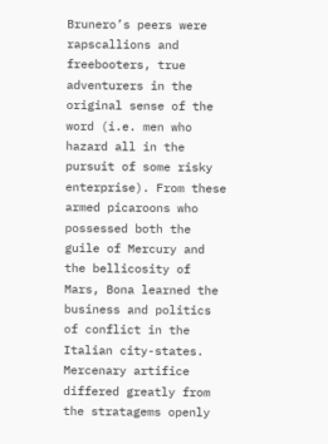Brunero’s peers were rapscallions and freebooters, true adventurers in the original sense of the word (i.e. men who hazard all in the pursuit of some risky enterprise). From these armed picaroons who possessed both the guile of Mercury and the bellicosity of Mars, Bona learned the business and politics of conflict in the Italian city-states. Mercenary artifice differed greatly from the stratagems openly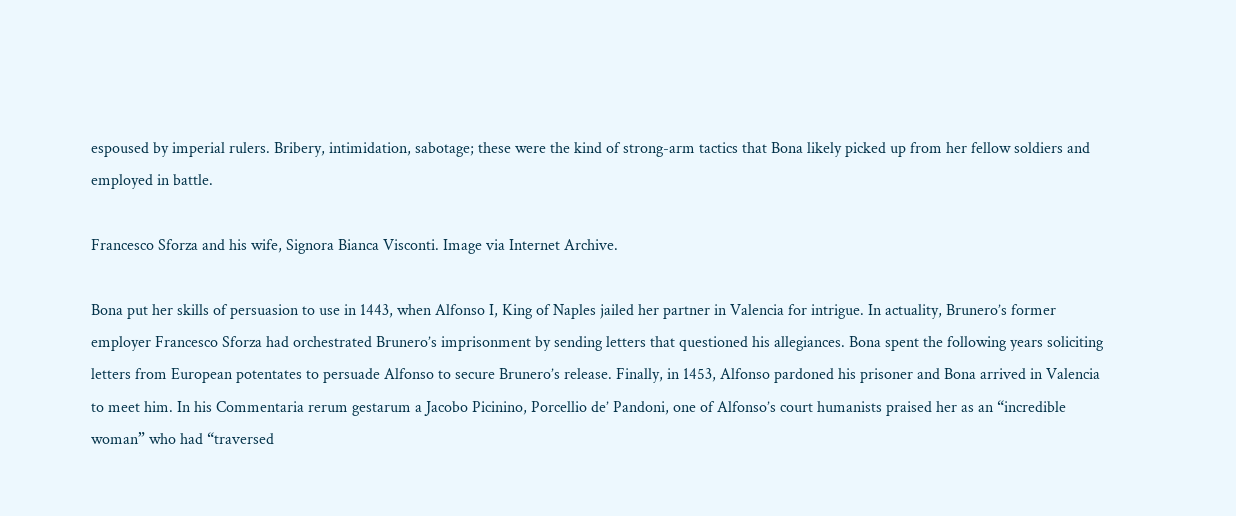espoused by imperial rulers. Bribery, intimidation, sabotage; these were the kind of strong-arm tactics that Bona likely picked up from her fellow soldiers and employed in battle.

Francesco Sforza and his wife, Signora Bianca Visconti. Image via Internet Archive.

Bona put her skills of persuasion to use in 1443, when Alfonso I, King of Naples jailed her partner in Valencia for intrigue. In actuality, Brunero’s former employer Francesco Sforza had orchestrated Brunero’s imprisonment by sending letters that questioned his allegiances. Bona spent the following years soliciting letters from European potentates to persuade Alfonso to secure Brunero’s release. Finally, in 1453, Alfonso pardoned his prisoner and Bona arrived in Valencia to meet him. In his Commentaria rerum gestarum a Jacobo Picinino, Porcellio de’ Pandoni, one of Alfonso’s court humanists praised her as an “incredible woman” who had “traversed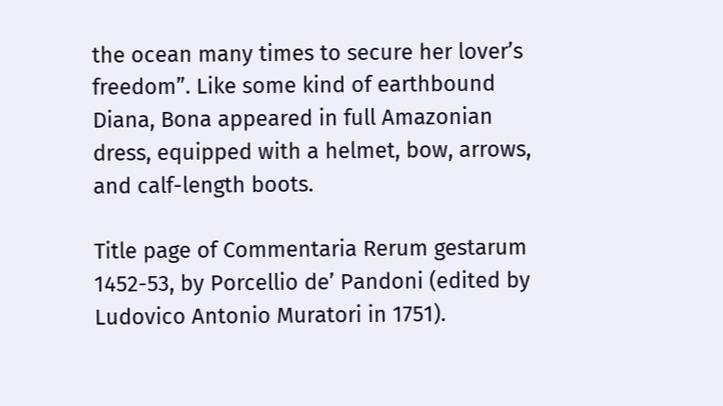the ocean many times to secure her lover’s freedom”. Like some kind of earthbound Diana, Bona appeared in full Amazonian dress, equipped with a helmet, bow, arrows, and calf-length boots.

Title page of Commentaria Rerum gestarum 1452-53, by Porcellio de’ Pandoni (edited by Ludovico Antonio Muratori in 1751).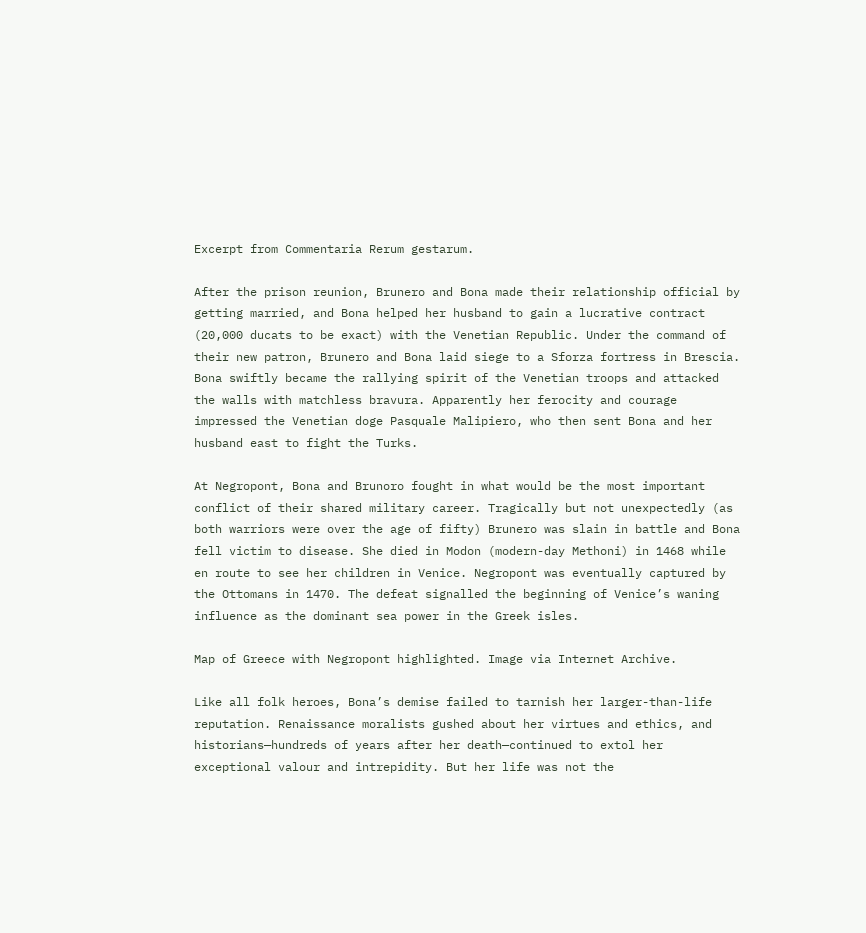Excerpt from Commentaria Rerum gestarum.

After the prison reunion, Brunero and Bona made their relationship official by getting married, and Bona helped her husband to gain a lucrative contract (20,000 ducats to be exact) with the Venetian Republic. Under the command of their new patron, Brunero and Bona laid siege to a Sforza fortress in Brescia. Bona swiftly became the rallying spirit of the Venetian troops and attacked the walls with matchless bravura. Apparently her ferocity and courage impressed the Venetian doge Pasquale Malipiero, who then sent Bona and her husband east to fight the Turks.

At Negropont, Bona and Brunoro fought in what would be the most important conflict of their shared military career. Tragically but not unexpectedly (as both warriors were over the age of fifty) Brunero was slain in battle and Bona fell victim to disease. She died in Modon (modern-day Methoni) in 1468 while en route to see her children in Venice. Negropont was eventually captured by the Ottomans in 1470. The defeat signalled the beginning of Venice’s waning influence as the dominant sea power in the Greek isles.

Map of Greece with Negropont highlighted. Image via Internet Archive.

Like all folk heroes, Bona’s demise failed to tarnish her larger-than-life reputation. Renaissance moralists gushed about her virtues and ethics, and historians—hundreds of years after her death—continued to extol her exceptional valour and intrepidity. But her life was not the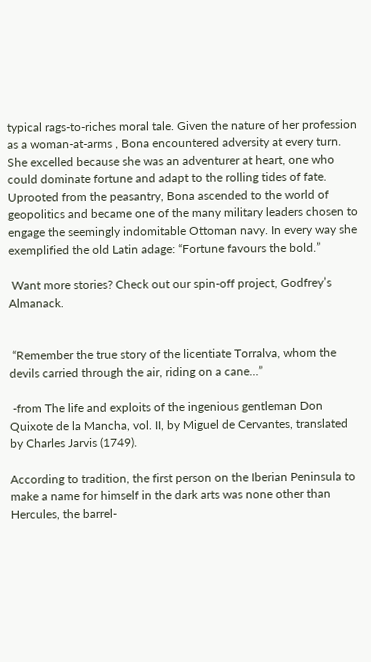typical rags-to-riches moral tale. Given the nature of her profession as a woman-at-arms , Bona encountered adversity at every turn. She excelled because she was an adventurer at heart, one who could dominate fortune and adapt to the rolling tides of fate. Uprooted from the peasantry, Bona ascended to the world of geopolitics and became one of the many military leaders chosen to engage the seemingly indomitable Ottoman navy. In every way she exemplified the old Latin adage: “Fortune favours the bold.”

 Want more stories? Check out our spin-off project, Godfrey’s Almanack.


 “Remember the true story of the licentiate Torralva, whom the devils carried through the air, riding on a cane…”

 -from The life and exploits of the ingenious gentleman Don Quixote de la Mancha, vol. II, by Miguel de Cervantes, translated by Charles Jarvis (1749).

According to tradition, the first person on the Iberian Peninsula to make a name for himself in the dark arts was none other than Hercules, the barrel-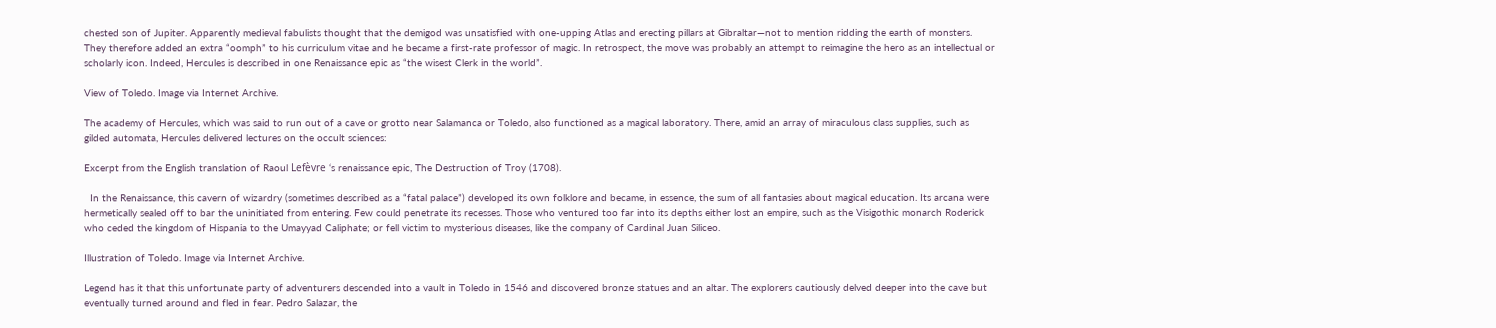chested son of Jupiter. Apparently medieval fabulists thought that the demigod was unsatisfied with one-upping Atlas and erecting pillars at Gibraltar—not to mention ridding the earth of monsters. They therefore added an extra “oomph” to his curriculum vitae and he became a first-rate professor of magic. In retrospect, the move was probably an attempt to reimagine the hero as an intellectual or scholarly icon. Indeed, Hercules is described in one Renaissance epic as “the wisest Clerk in the world”.

View of Toledo. Image via Internet Archive.

The academy of Hercules, which was said to run out of a cave or grotto near Salamanca or Toledo, also functioned as a magical laboratory. There, amid an array of miraculous class supplies, such as gilded automata, Hercules delivered lectures on the occult sciences:

Excerpt from the English translation of Raoul Lefèvre ‘s renaissance epic, The Destruction of Troy (1708).

  In the Renaissance, this cavern of wizardry (sometimes described as a “fatal palace”) developed its own folklore and became, in essence, the sum of all fantasies about magical education. Its arcana were hermetically sealed off to bar the uninitiated from entering. Few could penetrate its recesses. Those who ventured too far into its depths either lost an empire, such as the Visigothic monarch Roderick who ceded the kingdom of Hispania to the Umayyad Caliphate; or fell victim to mysterious diseases, like the company of Cardinal Juan Siliceo.

Illustration of Toledo. Image via Internet Archive.

Legend has it that this unfortunate party of adventurers descended into a vault in Toledo in 1546 and discovered bronze statues and an altar. The explorers cautiously delved deeper into the cave but eventually turned around and fled in fear. Pedro Salazar, the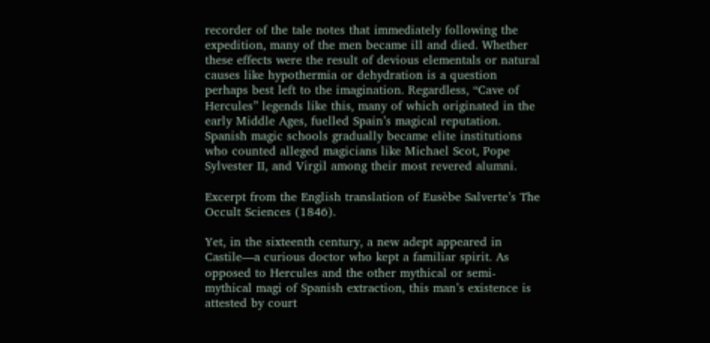recorder of the tale notes that immediately following the expedition, many of the men became ill and died. Whether these effects were the result of devious elementals or natural causes like hypothermia or dehydration is a question perhaps best left to the imagination. Regardless, “Cave of Hercules” legends like this, many of which originated in the early Middle Ages, fuelled Spain’s magical reputation. Spanish magic schools gradually became elite institutions who counted alleged magicians like Michael Scot, Pope Sylvester II, and Virgil among their most revered alumni.

Excerpt from the English translation of Eusèbe Salverte’s The Occult Sciences (1846).

Yet, in the sixteenth century, a new adept appeared in Castile—a curious doctor who kept a familiar spirit. As opposed to Hercules and the other mythical or semi-mythical magi of Spanish extraction, this man’s existence is attested by court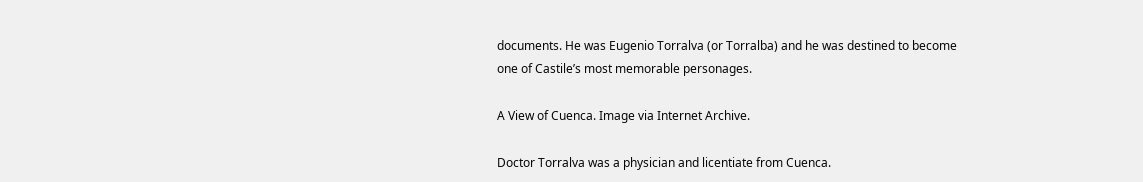documents. He was Eugenio Torralva (or Torralba) and he was destined to become one of Castile’s most memorable personages.

A View of Cuenca. Image via Internet Archive.

Doctor Torralva was a physician and licentiate from Cuenca.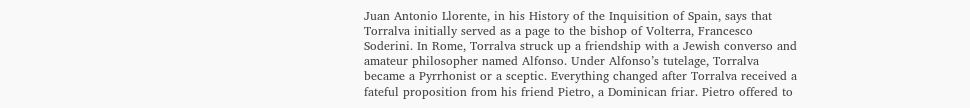Juan Antonio Llorente, in his History of the Inquisition of Spain, says that Torralva initially served as a page to the bishop of Volterra, Francesco Soderini. In Rome, Torralva struck up a friendship with a Jewish converso and amateur philosopher named Alfonso. Under Alfonso’s tutelage, Torralva became a Pyrrhonist or a sceptic. Everything changed after Torralva received a fateful proposition from his friend Pietro, a Dominican friar. Pietro offered to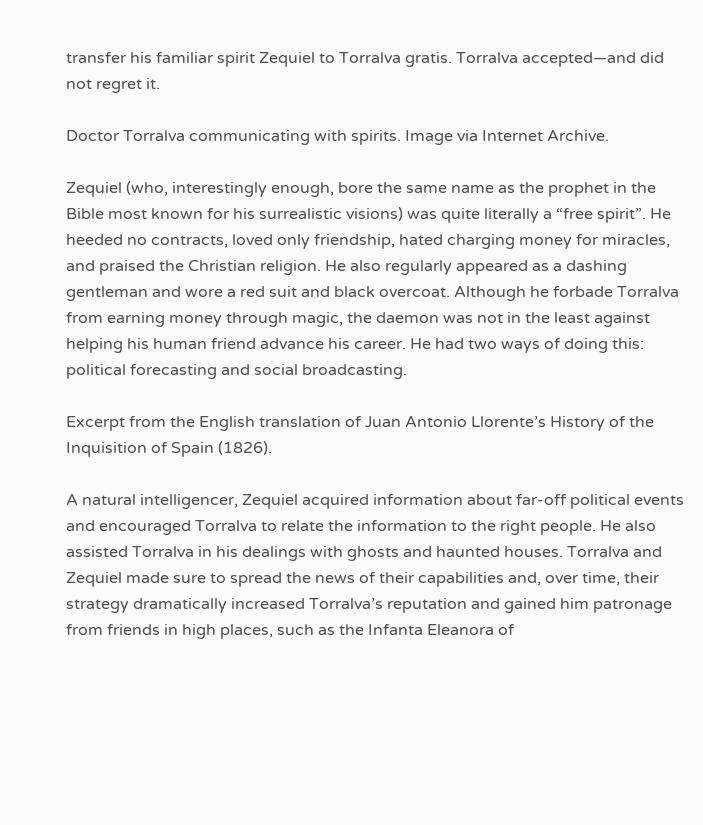transfer his familiar spirit Zequiel to Torralva gratis. Torralva accepted—and did not regret it.

Doctor Torralva communicating with spirits. Image via Internet Archive.

Zequiel (who, interestingly enough, bore the same name as the prophet in the Bible most known for his surrealistic visions) was quite literally a “free spirit”. He heeded no contracts, loved only friendship, hated charging money for miracles, and praised the Christian religion. He also regularly appeared as a dashing gentleman and wore a red suit and black overcoat. Although he forbade Torralva from earning money through magic, the daemon was not in the least against helping his human friend advance his career. He had two ways of doing this: political forecasting and social broadcasting.

Excerpt from the English translation of Juan Antonio Llorente’s History of the Inquisition of Spain (1826).

A natural intelligencer, Zequiel acquired information about far-off political events and encouraged Torralva to relate the information to the right people. He also assisted Torralva in his dealings with ghosts and haunted houses. Torralva and Zequiel made sure to spread the news of their capabilities and, over time, their strategy dramatically increased Torralva’s reputation and gained him patronage from friends in high places, such as the Infanta Eleanora of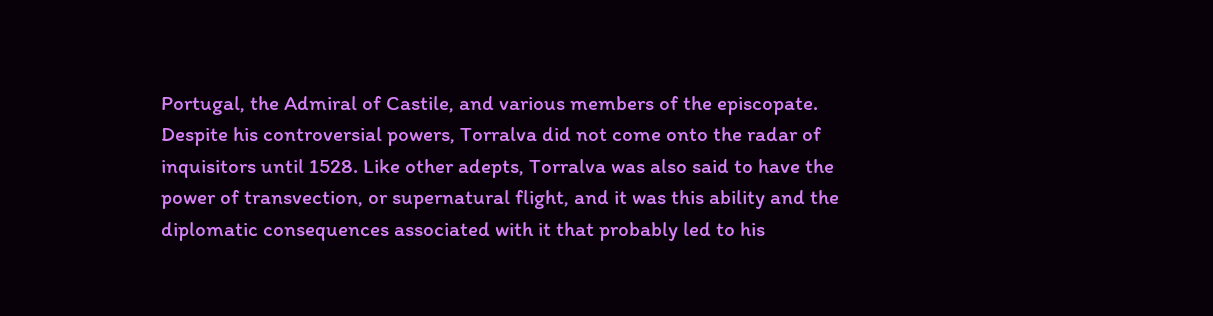Portugal, the Admiral of Castile, and various members of the episcopate. Despite his controversial powers, Torralva did not come onto the radar of inquisitors until 1528. Like other adepts, Torralva was also said to have the power of transvection, or supernatural flight, and it was this ability and the diplomatic consequences associated with it that probably led to his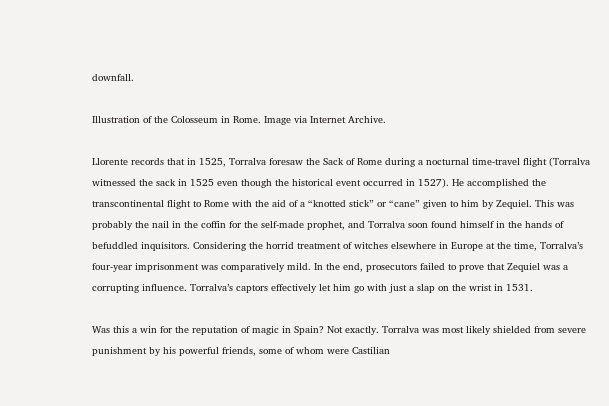downfall.

Illustration of the Colosseum in Rome. Image via Internet Archive.

Llorente records that in 1525, Torralva foresaw the Sack of Rome during a nocturnal time-travel flight (Torralva witnessed the sack in 1525 even though the historical event occurred in 1527). He accomplished the transcontinental flight to Rome with the aid of a “knotted stick” or “cane” given to him by Zequiel. This was probably the nail in the coffin for the self-made prophet, and Torralva soon found himself in the hands of befuddled inquisitors. Considering the horrid treatment of witches elsewhere in Europe at the time, Torralva’s four-year imprisonment was comparatively mild. In the end, prosecutors failed to prove that Zequiel was a corrupting influence. Torralva’s captors effectively let him go with just a slap on the wrist in 1531.

Was this a win for the reputation of magic in Spain? Not exactly. Torralva was most likely shielded from severe punishment by his powerful friends, some of whom were Castilian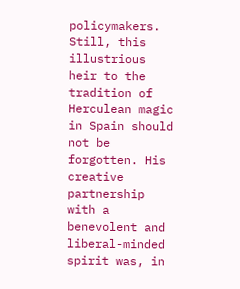policymakers. Still, this illustrious heir to the tradition of Herculean magic in Spain should not be forgotten. His creative partnership with a benevolent and liberal-minded spirit was, in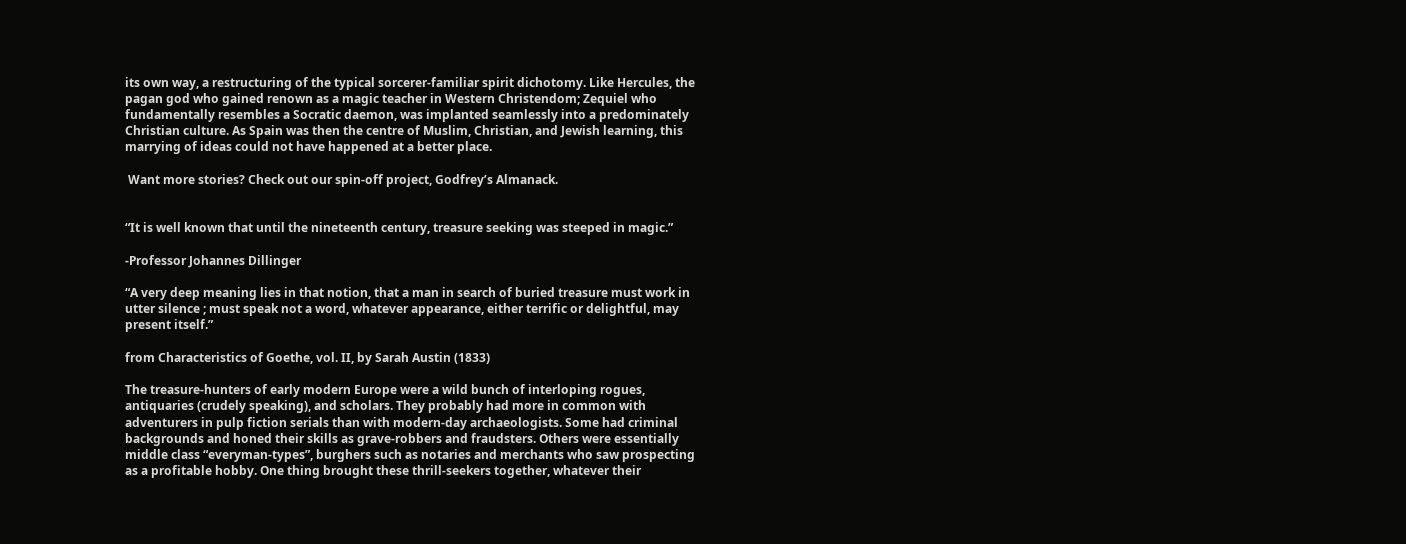its own way, a restructuring of the typical sorcerer-familiar spirit dichotomy. Like Hercules, the pagan god who gained renown as a magic teacher in Western Christendom; Zequiel who fundamentally resembles a Socratic daemon, was implanted seamlessly into a predominately Christian culture. As Spain was then the centre of Muslim, Christian, and Jewish learning, this marrying of ideas could not have happened at a better place.

 Want more stories? Check out our spin-off project, Godfrey’s Almanack.


“It is well known that until the nineteenth century, treasure seeking was steeped in magic.”

-Professor Johannes Dillinger

“A very deep meaning lies in that notion, that a man in search of buried treasure must work in utter silence ; must speak not a word, whatever appearance, either terrific or delightful, may present itself.”

from Characteristics of Goethe, vol. II, by Sarah Austin (1833)

The treasure-hunters of early modern Europe were a wild bunch of interloping rogues, antiquaries (crudely speaking), and scholars. They probably had more in common with adventurers in pulp fiction serials than with modern-day archaeologists. Some had criminal backgrounds and honed their skills as grave-robbers and fraudsters. Others were essentially middle class “everyman-types”, burghers such as notaries and merchants who saw prospecting as a profitable hobby. One thing brought these thrill-seekers together, whatever their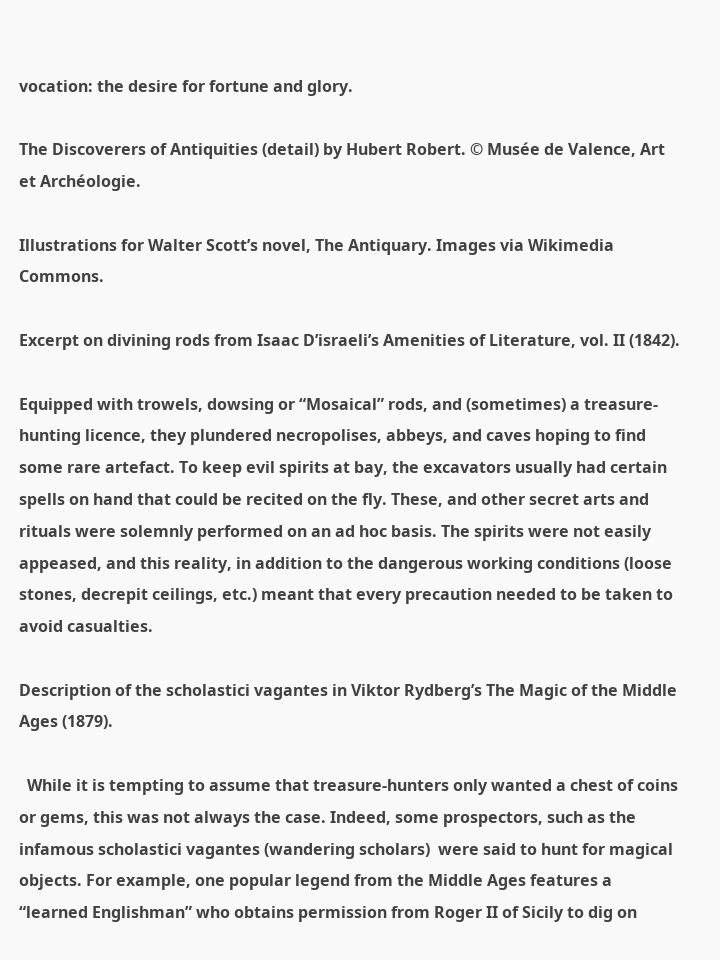vocation: the desire for fortune and glory.

The Discoverers of Antiquities (detail) by Hubert Robert. © Musée de Valence, Art et Archéologie.

Illustrations for Walter Scott’s novel, The Antiquary. Images via Wikimedia Commons.

Excerpt on divining rods from Isaac D’israeli’s Amenities of Literature, vol. II (1842).

Equipped with trowels, dowsing or “Mosaical” rods, and (sometimes) a treasure-hunting licence, they plundered necropolises, abbeys, and caves hoping to find some rare artefact. To keep evil spirits at bay, the excavators usually had certain spells on hand that could be recited on the fly. These, and other secret arts and rituals were solemnly performed on an ad hoc basis. The spirits were not easily appeased, and this reality, in addition to the dangerous working conditions (loose stones, decrepit ceilings, etc.) meant that every precaution needed to be taken to avoid casualties.

Description of the scholastici vagantes in Viktor Rydberg’s The Magic of the Middle Ages (1879).

  While it is tempting to assume that treasure-hunters only wanted a chest of coins or gems, this was not always the case. Indeed, some prospectors, such as the infamous scholastici vagantes (wandering scholars)  were said to hunt for magical objects. For example, one popular legend from the Middle Ages features a “learned Englishman” who obtains permission from Roger II of Sicily to dig on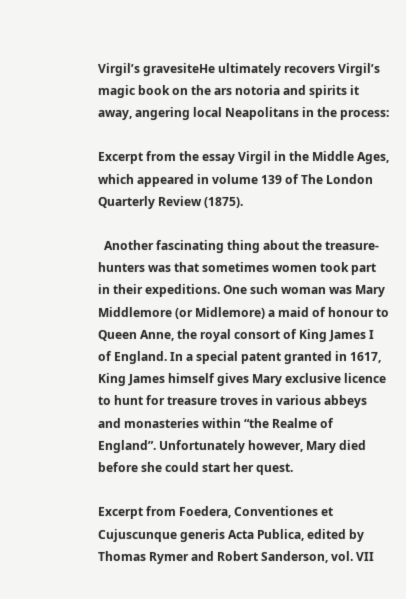Virgil’s gravesiteHe ultimately recovers Virgil’s magic book on the ars notoria and spirits it away, angering local Neapolitans in the process:

Excerpt from the essay Virgil in the Middle Ages, which appeared in volume 139 of The London Quarterly Review (1875).

  Another fascinating thing about the treasure-hunters was that sometimes women took part in their expeditions. One such woman was Mary Middlemore (or Midlemore) a maid of honour to Queen Anne, the royal consort of King James I of England. In a special patent granted in 1617, King James himself gives Mary exclusive licence to hunt for treasure troves in various abbeys and monasteries within “the Realme of England”. Unfortunately however, Mary died before she could start her quest.

Excerpt from Foedera, Conventiones et Cujuscunque generis Acta Publica, edited by Thomas Rymer and Robert Sanderson, vol. VII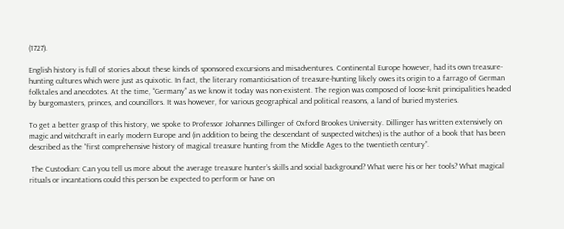(1727).

English history is full of stories about these kinds of sponsored excursions and misadventures. Continental Europe however, had its own treasure-hunting cultures which were just as quixotic. In fact, the literary romanticisation of treasure-hunting likely owes its origin to a farrago of German folktales and anecdotes. At the time, “Germany” as we know it today was non-existent. The region was composed of loose-knit principalities headed by burgomasters, princes, and councillors. It was however, for various geographical and political reasons, a land of buried mysteries.

To get a better grasp of this history, we spoke to Professor Johannes Dillinger of Oxford Brookes University. Dillinger has written extensively on magic and witchcraft in early modern Europe and (in addition to being the descendant of suspected witches) is the author of a book that has been described as the “first comprehensive history of magical treasure hunting from the Middle Ages to the twentieth century”.

 The Custodian: Can you tell us more about the average treasure hunter’s skills and social background? What were his or her tools? What magical rituals or incantations could this person be expected to perform or have on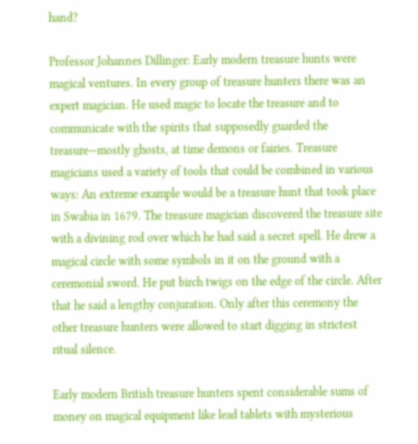hand?

Professor Johannes Dillinger: Early modern treasure hunts were magical ventures. In every group of treasure hunters there was an expert magician. He used magic to locate the treasure and to communicate with the spirits that supposedly guarded the treasure—mostly ghosts, at time demons or fairies. Treasure magicians used a variety of tools that could be combined in various ways: An extreme example would be a treasure hunt that took place in Swabia in 1679. The treasure magician discovered the treasure site with a divining rod over which he had said a secret spell. He drew a magical circle with some symbols in it on the ground with a ceremonial sword. He put birch twigs on the edge of the circle. After that he said a lengthy conjuration. Only after this ceremony the other treasure hunters were allowed to start digging in strictest ritual silence.

Early modern British treasure hunters spent considerable sums of money on magical equipment like lead tablets with mysterious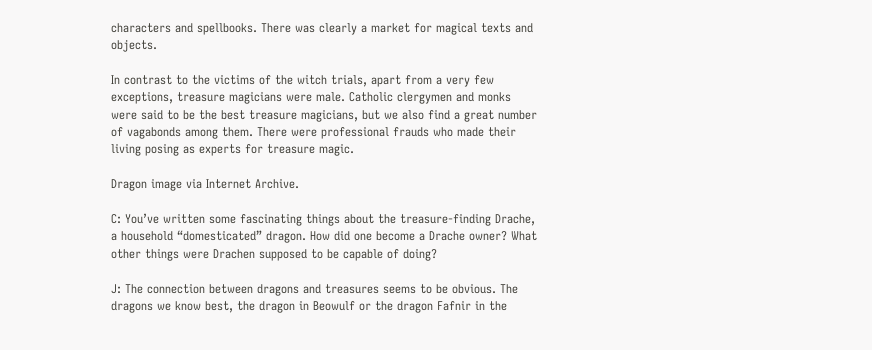characters and spellbooks. There was clearly a market for magical texts and objects.

In contrast to the victims of the witch trials, apart from a very few exceptions, treasure magicians were male. Catholic clergymen and monks were said to be the best treasure magicians, but we also find a great number of vagabonds among them. There were professional frauds who made their living posing as experts for treasure magic.

Dragon image via Internet Archive.

C: You’ve written some fascinating things about the treasure-finding Drache, a household “domesticated” dragon. How did one become a Drache owner? What other things were Drachen supposed to be capable of doing?

J: The connection between dragons and treasures seems to be obvious. The dragons we know best, the dragon in Beowulf or the dragon Fafnir in the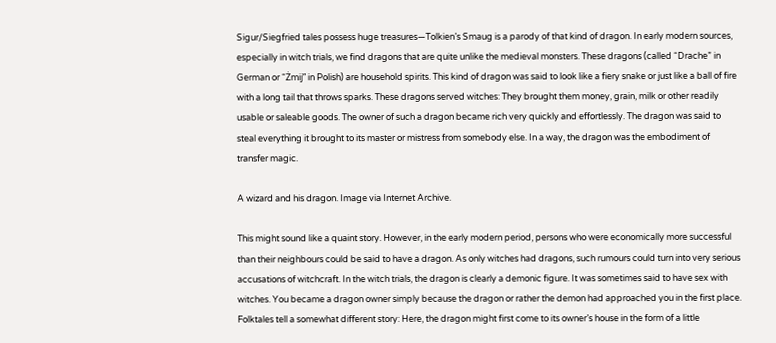Sigur/Siegfried tales possess huge treasures—Tolkien’s Smaug is a parody of that kind of dragon. In early modern sources, especially in witch trials, we find dragons that are quite unlike the medieval monsters. These dragons (called “Drache” in German or “Żmij” in Polish) are household spirits. This kind of dragon was said to look like a fiery snake or just like a ball of fire with a long tail that throws sparks. These dragons served witches: They brought them money, grain, milk or other readily usable or saleable goods. The owner of such a dragon became rich very quickly and effortlessly. The dragon was said to steal everything it brought to its master or mistress from somebody else. In a way, the dragon was the embodiment of transfer magic.

A wizard and his dragon. Image via Internet Archive.

This might sound like a quaint story. However, in the early modern period, persons who were economically more successful than their neighbours could be said to have a dragon. As only witches had dragons, such rumours could turn into very serious accusations of witchcraft. In the witch trials, the dragon is clearly a demonic figure. It was sometimes said to have sex with witches. You became a dragon owner simply because the dragon or rather the demon had approached you in the first place. Folktales tell a somewhat different story: Here, the dragon might first come to its owner’s house in the form of a little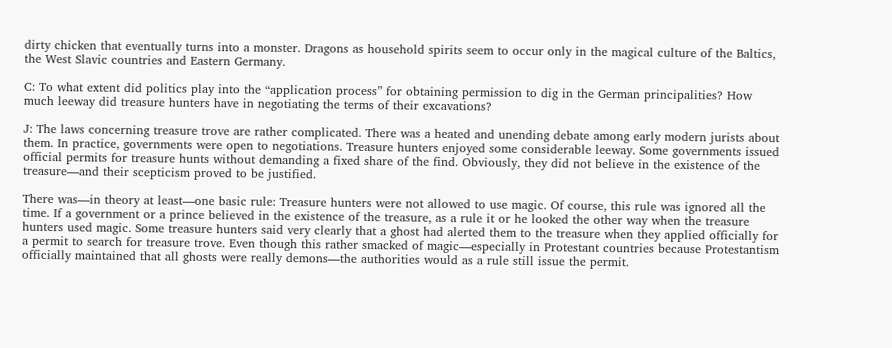dirty chicken that eventually turns into a monster. Dragons as household spirits seem to occur only in the magical culture of the Baltics, the West Slavic countries and Eastern Germany.

C: To what extent did politics play into the “application process” for obtaining permission to dig in the German principalities? How much leeway did treasure hunters have in negotiating the terms of their excavations?

J: The laws concerning treasure trove are rather complicated. There was a heated and unending debate among early modern jurists about them. In practice, governments were open to negotiations. Treasure hunters enjoyed some considerable leeway. Some governments issued official permits for treasure hunts without demanding a fixed share of the find. Obviously, they did not believe in the existence of the treasure—and their scepticism proved to be justified.

There was—in theory at least—one basic rule: Treasure hunters were not allowed to use magic. Of course, this rule was ignored all the time. If a government or a prince believed in the existence of the treasure, as a rule it or he looked the other way when the treasure hunters used magic. Some treasure hunters said very clearly that a ghost had alerted them to the treasure when they applied officially for a permit to search for treasure trove. Even though this rather smacked of magic—especially in Protestant countries because Protestantism officially maintained that all ghosts were really demons—the authorities would as a rule still issue the permit.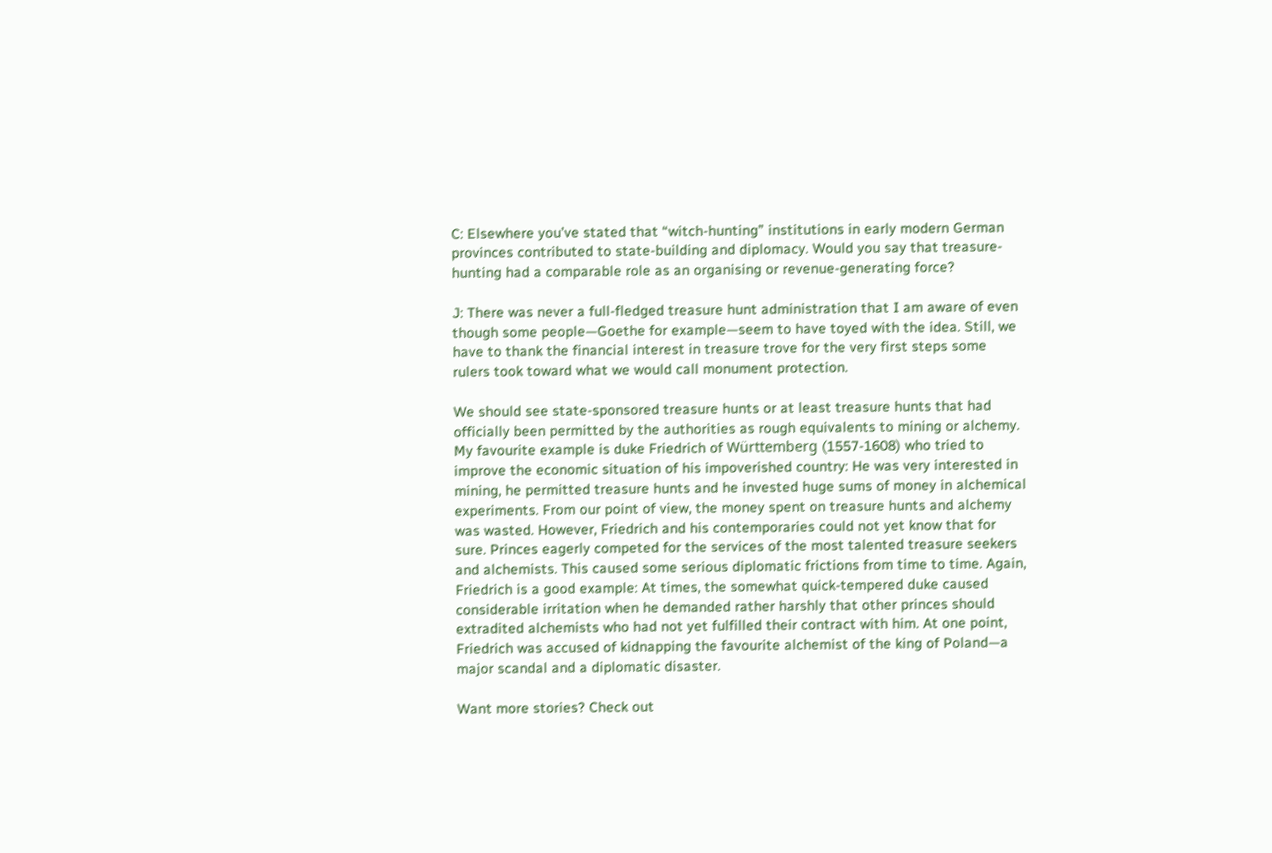C: Elsewhere you’ve stated that “witch-hunting” institutions in early modern German provinces contributed to state-building and diplomacy. Would you say that treasure-hunting had a comparable role as an organising or revenue-generating force?

J: There was never a full-fledged treasure hunt administration that I am aware of even though some people—Goethe for example—seem to have toyed with the idea. Still, we have to thank the financial interest in treasure trove for the very first steps some rulers took toward what we would call monument protection.

We should see state-sponsored treasure hunts or at least treasure hunts that had officially been permitted by the authorities as rough equivalents to mining or alchemy. My favourite example is duke Friedrich of Württemberg (1557-1608) who tried to improve the economic situation of his impoverished country: He was very interested in mining, he permitted treasure hunts and he invested huge sums of money in alchemical experiments. From our point of view, the money spent on treasure hunts and alchemy was wasted. However, Friedrich and his contemporaries could not yet know that for sure. Princes eagerly competed for the services of the most talented treasure seekers and alchemists. This caused some serious diplomatic frictions from time to time. Again, Friedrich is a good example: At times, the somewhat quick-tempered duke caused considerable irritation when he demanded rather harshly that other princes should extradited alchemists who had not yet fulfilled their contract with him. At one point, Friedrich was accused of kidnapping the favourite alchemist of the king of Poland—a major scandal and a diplomatic disaster.

Want more stories? Check out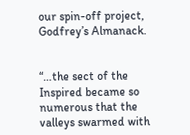our spin-off project, Godfrey’s Almanack.


“…the sect of the Inspired became so numerous that the valleys swarmed with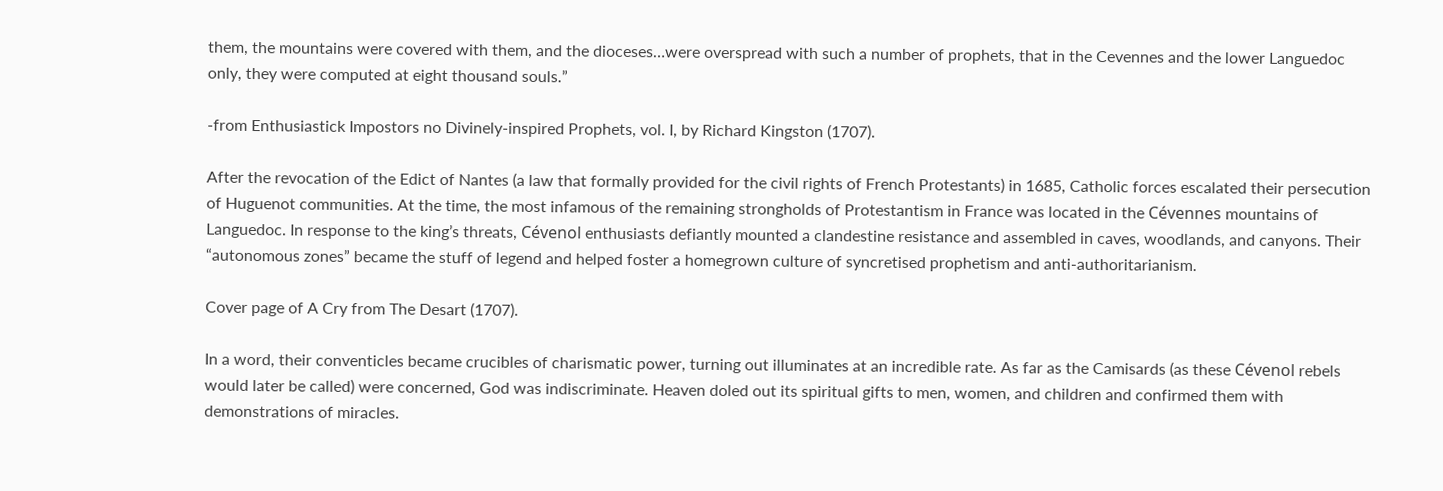them, the mountains were covered with them, and the dioceses…were overspread with such a number of prophets, that in the Cevennes and the lower Languedoc only, they were computed at eight thousand souls.”

-from Enthusiastick Impostors no Divinely-inspired Prophets, vol. I, by Richard Kingston (1707).

After the revocation of the Edict of Nantes (a law that formally provided for the civil rights of French Protestants) in 1685, Catholic forces escalated their persecution of Huguenot communities. At the time, the most infamous of the remaining strongholds of Protestantism in France was located in the Cévennes mountains of Languedoc. In response to the king’s threats, Cévenol enthusiasts defiantly mounted a clandestine resistance and assembled in caves, woodlands, and canyons. Their “autonomous zones” became the stuff of legend and helped foster a homegrown culture of syncretised prophetism and anti-authoritarianism.

Cover page of A Cry from The Desart (1707).

In a word, their conventicles became crucibles of charismatic power, turning out illuminates at an incredible rate. As far as the Camisards (as these Cévenol rebels would later be called) were concerned, God was indiscriminate. Heaven doled out its spiritual gifts to men, women, and children and confirmed them with demonstrations of miracles.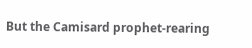But the Camisard prophet-rearing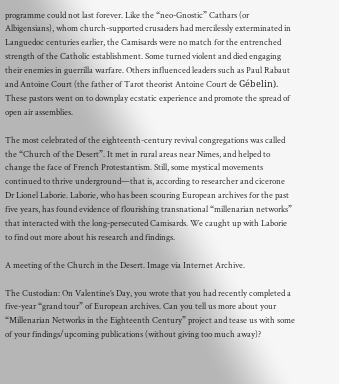programme could not last forever. Like the “neo-Gnostic” Cathars (or Albigensians), whom church-supported crusaders had mercilessly exterminated in Languedoc centuries earlier, the Camisards were no match for the entrenched strength of the Catholic establishment. Some turned violent and died engaging their enemies in guerrilla warfare. Others influenced leaders such as Paul Rabaut and Antoine Court (the father of Tarot theorist Antoine Court de Gébelin). These pastors went on to downplay ecstatic experience and promote the spread of open air assemblies.

The most celebrated of the eighteenth-century revival congregations was called the “Church of the Desert”. It met in rural areas near Nimes, and helped to change the face of French Protestantism. Still, some mystical movements continued to thrive underground—that is, according to researcher and cicerone Dr Lionel Laborie. Laborie, who has been scouring European archives for the past five years, has found evidence of flourishing transnational “millenarian networks” that interacted with the long-persecuted Camisards. We caught up with Laborie to find out more about his research and findings.

A meeting of the Church in the Desert. Image via Internet Archive.

The Custodian: On Valentine’s Day, you wrote that you had recently completed a five-year “grand tour” of European archives. Can you tell us more about your “Millenarian Networks in the Eighteenth Century” project and tease us with some of your findings/upcoming publications (without giving too much away)?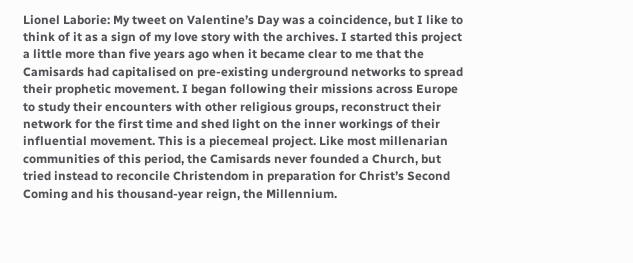Lionel Laborie: My tweet on Valentine’s Day was a coincidence, but I like to think of it as a sign of my love story with the archives. I started this project a little more than five years ago when it became clear to me that the Camisards had capitalised on pre-existing underground networks to spread their prophetic movement. I began following their missions across Europe to study their encounters with other religious groups, reconstruct their network for the first time and shed light on the inner workings of their influential movement. This is a piecemeal project. Like most millenarian communities of this period, the Camisards never founded a Church, but tried instead to reconcile Christendom in preparation for Christ’s Second Coming and his thousand-year reign, the Millennium.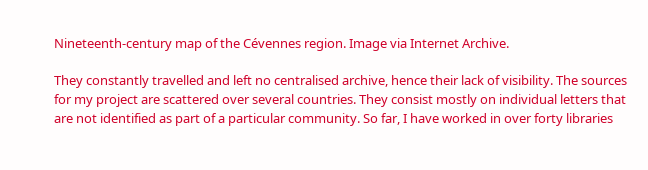Nineteenth-century map of the Cévennes region. Image via Internet Archive.

They constantly travelled and left no centralised archive, hence their lack of visibility. The sources for my project are scattered over several countries. They consist mostly on individual letters that are not identified as part of a particular community. So far, I have worked in over forty libraries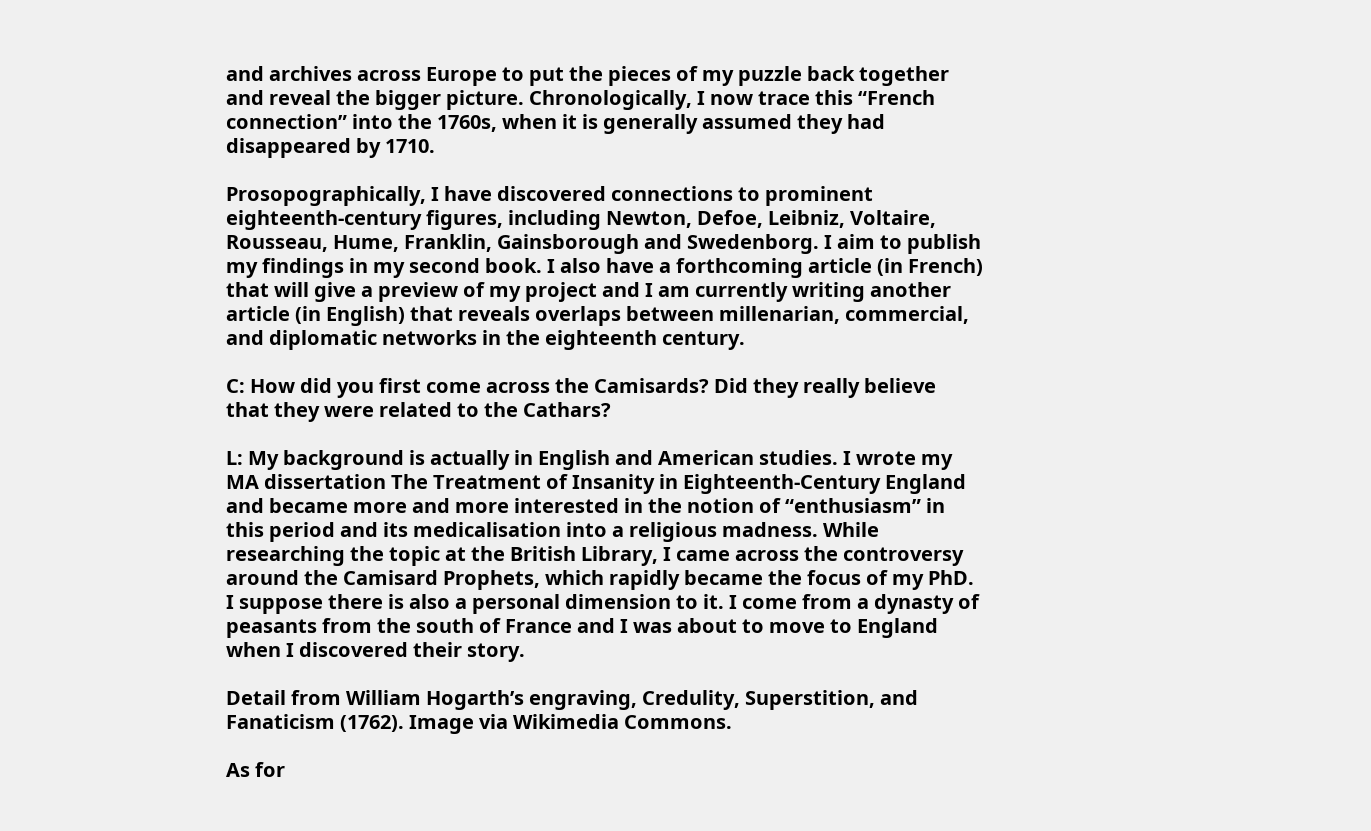and archives across Europe to put the pieces of my puzzle back together and reveal the bigger picture. Chronologically, I now trace this “French connection” into the 1760s, when it is generally assumed they had disappeared by 1710.

Prosopographically, I have discovered connections to prominent eighteenth-century figures, including Newton, Defoe, Leibniz, Voltaire, Rousseau, Hume, Franklin, Gainsborough and Swedenborg. I aim to publish my findings in my second book. I also have a forthcoming article (in French) that will give a preview of my project and I am currently writing another article (in English) that reveals overlaps between millenarian, commercial, and diplomatic networks in the eighteenth century.

C: How did you first come across the Camisards? Did they really believe that they were related to the Cathars?

L: My background is actually in English and American studies. I wrote my MA dissertation The Treatment of Insanity in Eighteenth-Century England and became more and more interested in the notion of “enthusiasm” in this period and its medicalisation into a religious madness. While researching the topic at the British Library, I came across the controversy around the Camisard Prophets, which rapidly became the focus of my PhD. I suppose there is also a personal dimension to it. I come from a dynasty of peasants from the south of France and I was about to move to England when I discovered their story.

Detail from William Hogarth’s engraving, Credulity, Superstition, and Fanaticism (1762). Image via Wikimedia Commons.

As for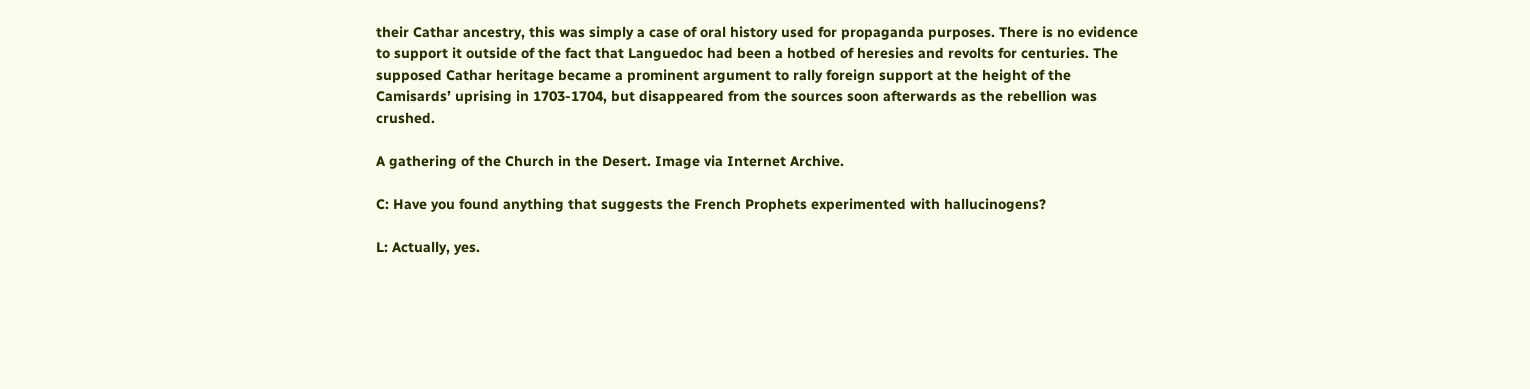their Cathar ancestry, this was simply a case of oral history used for propaganda purposes. There is no evidence to support it outside of the fact that Languedoc had been a hotbed of heresies and revolts for centuries. The supposed Cathar heritage became a prominent argument to rally foreign support at the height of the Camisards’ uprising in 1703-1704, but disappeared from the sources soon afterwards as the rebellion was crushed.

A gathering of the Church in the Desert. Image via Internet Archive.

C: Have you found anything that suggests the French Prophets experimented with hallucinogens?

L: Actually, yes.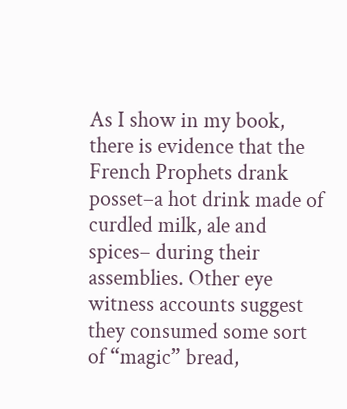As I show in my book, there is evidence that the French Prophets drank posset–a hot drink made of curdled milk, ale and spices– during their assemblies. Other eye witness accounts suggest they consumed some sort of “magic” bread,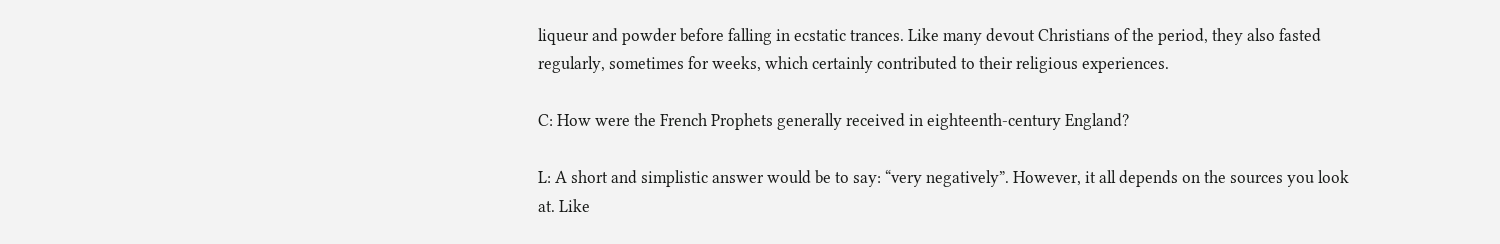liqueur and powder before falling in ecstatic trances. Like many devout Christians of the period, they also fasted regularly, sometimes for weeks, which certainly contributed to their religious experiences.

C: How were the French Prophets generally received in eighteenth-century England?

L: A short and simplistic answer would be to say: “very negatively”. However, it all depends on the sources you look at. Like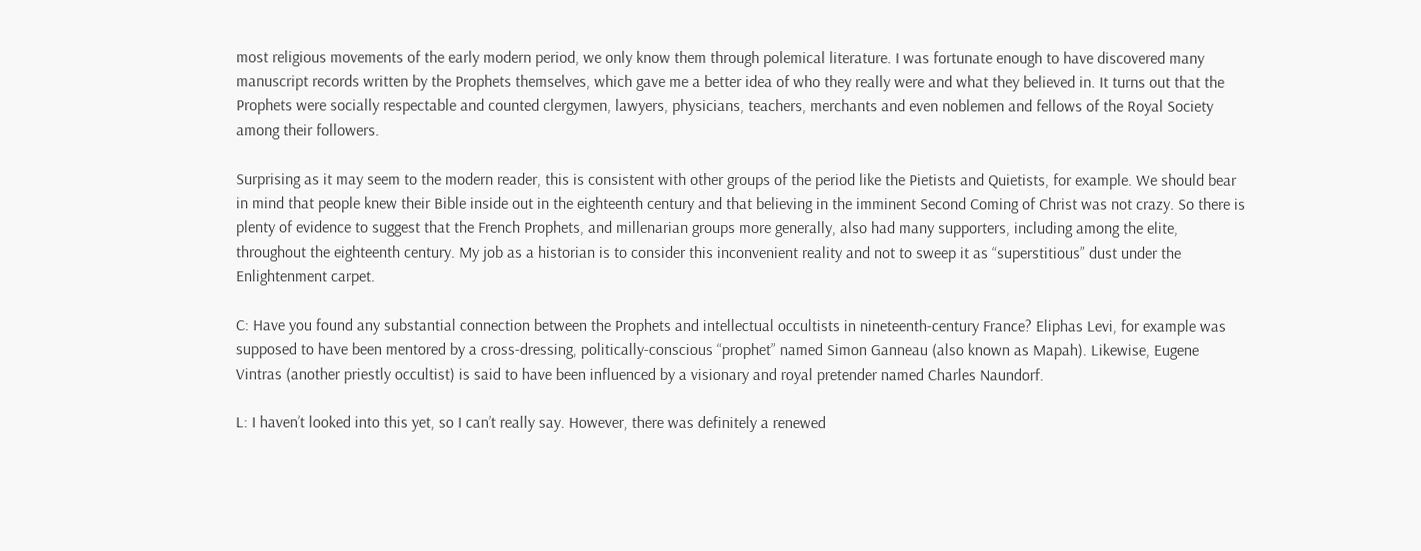most religious movements of the early modern period, we only know them through polemical literature. I was fortunate enough to have discovered many manuscript records written by the Prophets themselves, which gave me a better idea of who they really were and what they believed in. It turns out that the Prophets were socially respectable and counted clergymen, lawyers, physicians, teachers, merchants and even noblemen and fellows of the Royal Society among their followers.

Surprising as it may seem to the modern reader, this is consistent with other groups of the period like the Pietists and Quietists, for example. We should bear in mind that people knew their Bible inside out in the eighteenth century and that believing in the imminent Second Coming of Christ was not crazy. So there is plenty of evidence to suggest that the French Prophets, and millenarian groups more generally, also had many supporters, including among the elite, throughout the eighteenth century. My job as a historian is to consider this inconvenient reality and not to sweep it as “superstitious” dust under the Enlightenment carpet.

C: Have you found any substantial connection between the Prophets and intellectual occultists in nineteenth-century France? Eliphas Levi, for example was supposed to have been mentored by a cross-dressing, politically-conscious “prophet” named Simon Ganneau (also known as Mapah). Likewise, Eugene Vintras (another priestly occultist) is said to have been influenced by a visionary and royal pretender named Charles Naundorf.

L: I haven’t looked into this yet, so I can’t really say. However, there was definitely a renewed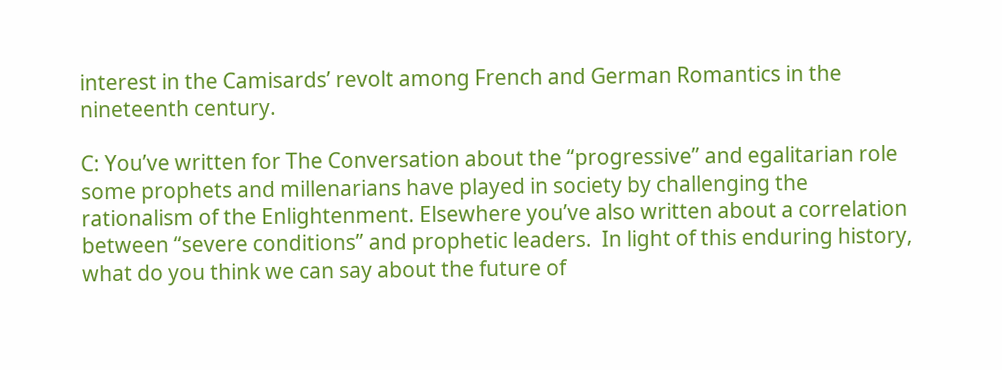interest in the Camisards’ revolt among French and German Romantics in the nineteenth century.

C: You’ve written for The Conversation about the “progressive” and egalitarian role some prophets and millenarians have played in society by challenging the rationalism of the Enlightenment. Elsewhere you’ve also written about a correlation between “severe conditions” and prophetic leaders.  In light of this enduring history, what do you think we can say about the future of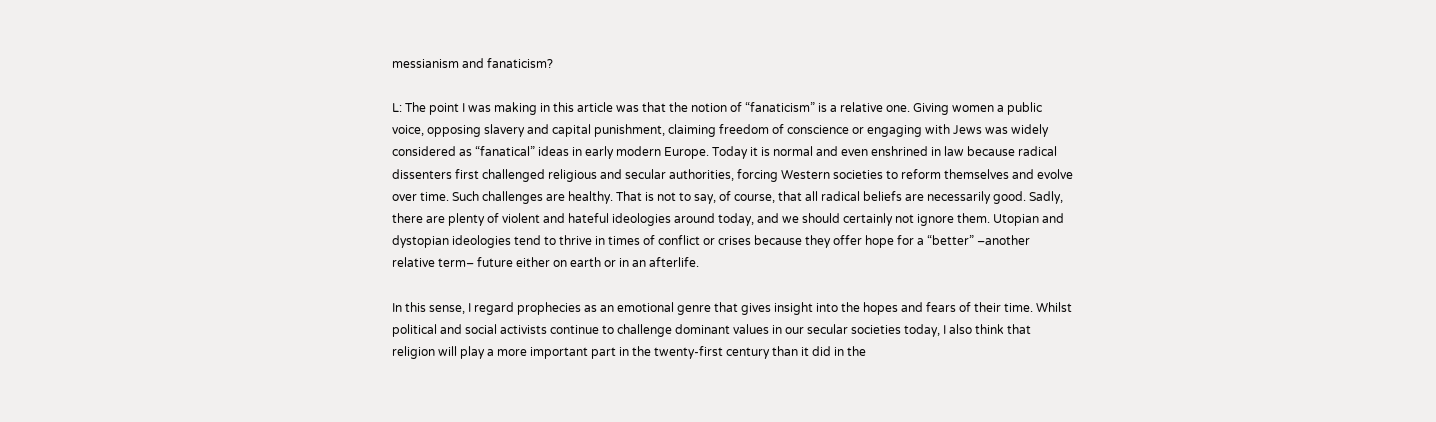messianism and fanaticism?

L: The point I was making in this article was that the notion of “fanaticism” is a relative one. Giving women a public voice, opposing slavery and capital punishment, claiming freedom of conscience or engaging with Jews was widely considered as “fanatical” ideas in early modern Europe. Today it is normal and even enshrined in law because radical dissenters first challenged religious and secular authorities, forcing Western societies to reform themselves and evolve over time. Such challenges are healthy. That is not to say, of course, that all radical beliefs are necessarily good. Sadly, there are plenty of violent and hateful ideologies around today, and we should certainly not ignore them. Utopian and dystopian ideologies tend to thrive in times of conflict or crises because they offer hope for a “better” –another relative term– future either on earth or in an afterlife.

In this sense, I regard prophecies as an emotional genre that gives insight into the hopes and fears of their time. Whilst political and social activists continue to challenge dominant values in our secular societies today, I also think that religion will play a more important part in the twenty-first century than it did in the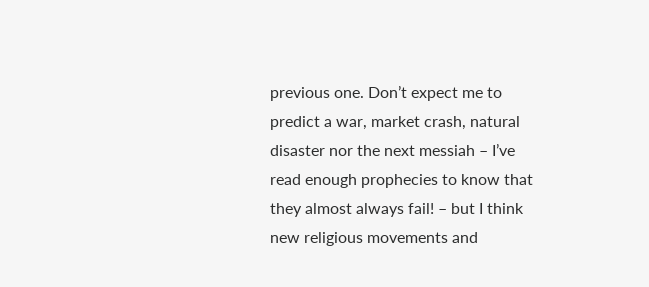previous one. Don’t expect me to predict a war, market crash, natural disaster nor the next messiah – I’ve read enough prophecies to know that they almost always fail! – but I think new religious movements and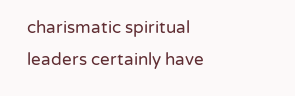charismatic spiritual leaders certainly have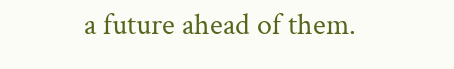a future ahead of them.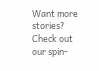Want more stories? Check out our spin-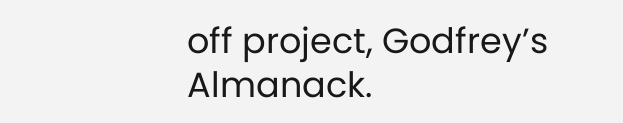off project, Godfrey’s Almanack.